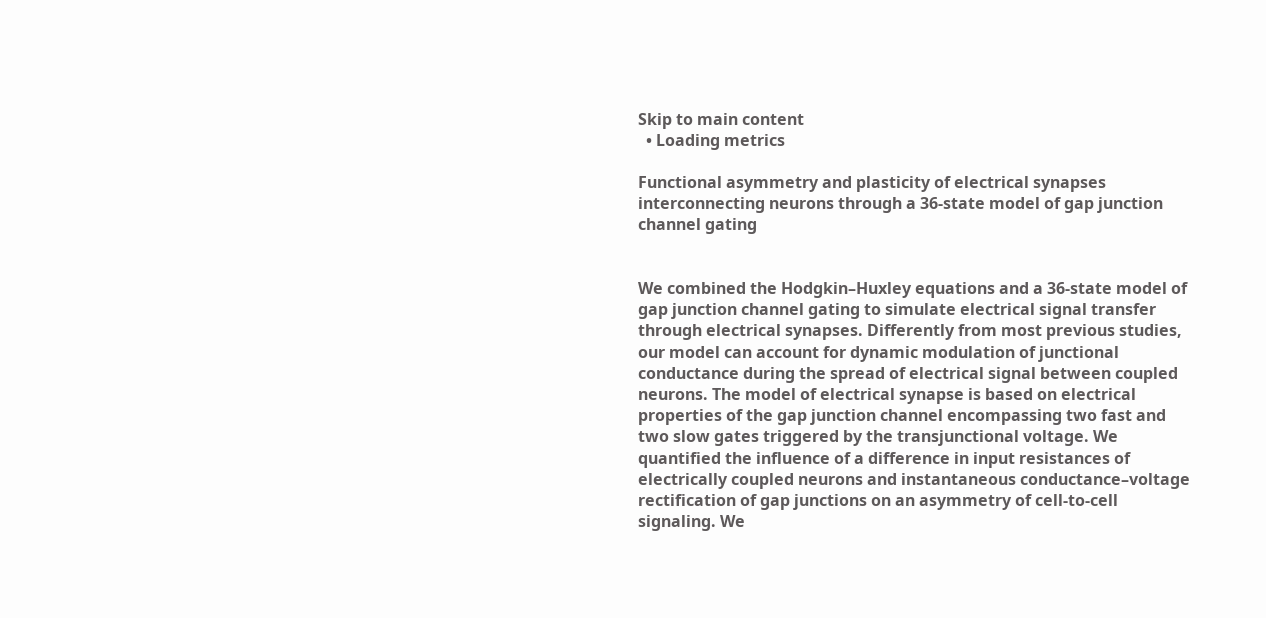Skip to main content
  • Loading metrics

Functional asymmetry and plasticity of electrical synapses interconnecting neurons through a 36-state model of gap junction channel gating


We combined the Hodgkin–Huxley equations and a 36-state model of gap junction channel gating to simulate electrical signal transfer through electrical synapses. Differently from most previous studies, our model can account for dynamic modulation of junctional conductance during the spread of electrical signal between coupled neurons. The model of electrical synapse is based on electrical properties of the gap junction channel encompassing two fast and two slow gates triggered by the transjunctional voltage. We quantified the influence of a difference in input resistances of electrically coupled neurons and instantaneous conductance–voltage rectification of gap junctions on an asymmetry of cell-to-cell signaling. We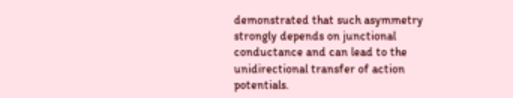demonstrated that such asymmetry strongly depends on junctional conductance and can lead to the unidirectional transfer of action potentials.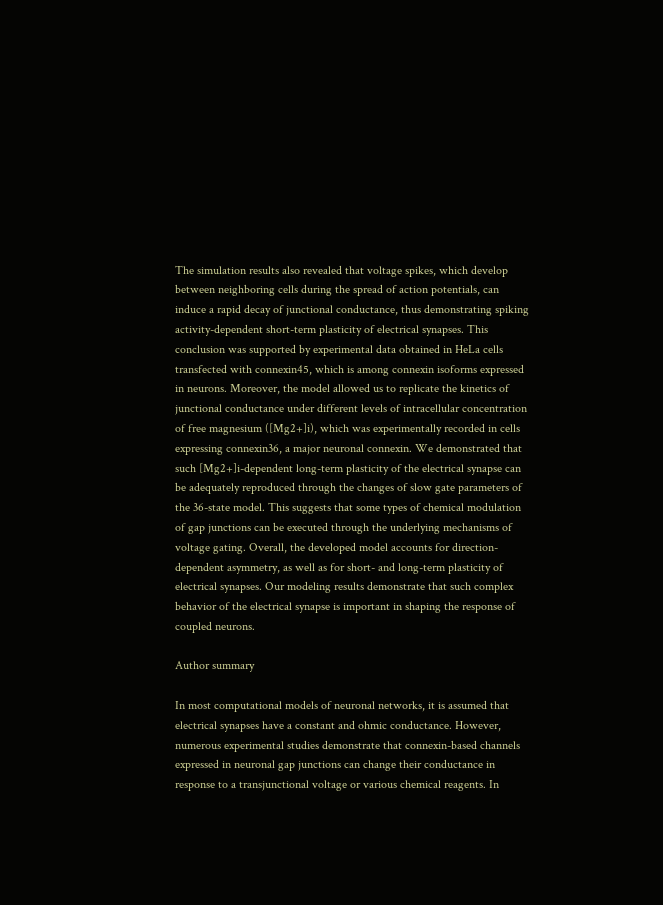The simulation results also revealed that voltage spikes, which develop between neighboring cells during the spread of action potentials, can induce a rapid decay of junctional conductance, thus demonstrating spiking activity-dependent short-term plasticity of electrical synapses. This conclusion was supported by experimental data obtained in HeLa cells transfected with connexin45, which is among connexin isoforms expressed in neurons. Moreover, the model allowed us to replicate the kinetics of junctional conductance under different levels of intracellular concentration of free magnesium ([Mg2+]i), which was experimentally recorded in cells expressing connexin36, a major neuronal connexin. We demonstrated that such [Mg2+]i-dependent long-term plasticity of the electrical synapse can be adequately reproduced through the changes of slow gate parameters of the 36-state model. This suggests that some types of chemical modulation of gap junctions can be executed through the underlying mechanisms of voltage gating. Overall, the developed model accounts for direction-dependent asymmetry, as well as for short- and long-term plasticity of electrical synapses. Our modeling results demonstrate that such complex behavior of the electrical synapse is important in shaping the response of coupled neurons.

Author summary

In most computational models of neuronal networks, it is assumed that electrical synapses have a constant and ohmic conductance. However, numerous experimental studies demonstrate that connexin-based channels expressed in neuronal gap junctions can change their conductance in response to a transjunctional voltage or various chemical reagents. In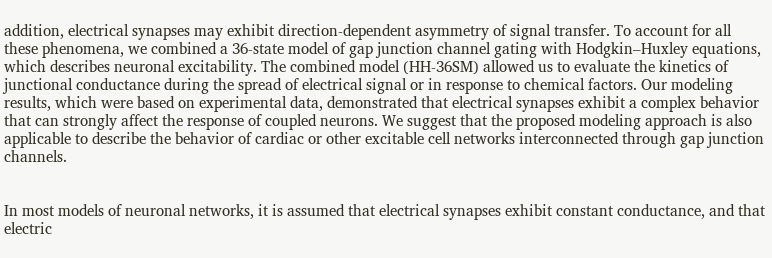addition, electrical synapses may exhibit direction-dependent asymmetry of signal transfer. To account for all these phenomena, we combined a 36-state model of gap junction channel gating with Hodgkin–Huxley equations, which describes neuronal excitability. The combined model (HH-36SM) allowed us to evaluate the kinetics of junctional conductance during the spread of electrical signal or in response to chemical factors. Our modeling results, which were based on experimental data, demonstrated that electrical synapses exhibit a complex behavior that can strongly affect the response of coupled neurons. We suggest that the proposed modeling approach is also applicable to describe the behavior of cardiac or other excitable cell networks interconnected through gap junction channels.


In most models of neuronal networks, it is assumed that electrical synapses exhibit constant conductance, and that electric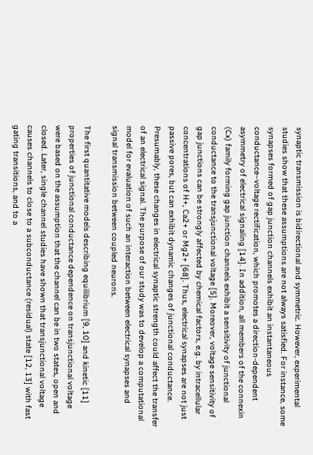synaptic transmission is bidirectional and symmetric. However, experimental studies show that these assumptions are not always satisfied. For instance, some synapses formed of gap junction channels exhibit an instantaneous conductance–voltage rectification, which promotes a direction-dependent asymmetry of electrical signaling [14]. In addition, all members of the connexin (Cx) family forming gap junction channels exhibit a sensitivity of junctional conductance to the transjunctional voltage [5]. Moreover, voltage sensitivity of gap junctions can be strongly affected by chemical factors, e.g. by intracellular concentrations of H+, Ca2+ or Mg2+ [68]. Thus, electrical synapses are not just passive pores, but can exhibit dynamic changes of junctional conductance. Presumably, these changes in electrical synaptic strength could affect the transfer of an electrical signal. The purpose of our study was to develop a computational model for evaluation of such an interaction between electrical synapses and signal transmission between coupled neurons.

The first quantitative models describing equilibrium [9, 10] and kinetic [11] properties of junctional conductance dependence on transjunctional voltage were based on the assumption that the channel can be in two states, open and closed. Later, single channel studies have shown that transjunctional voltage causes channels to close to a subconductance (residual) state [12, 13] with fast gating transitions, and to a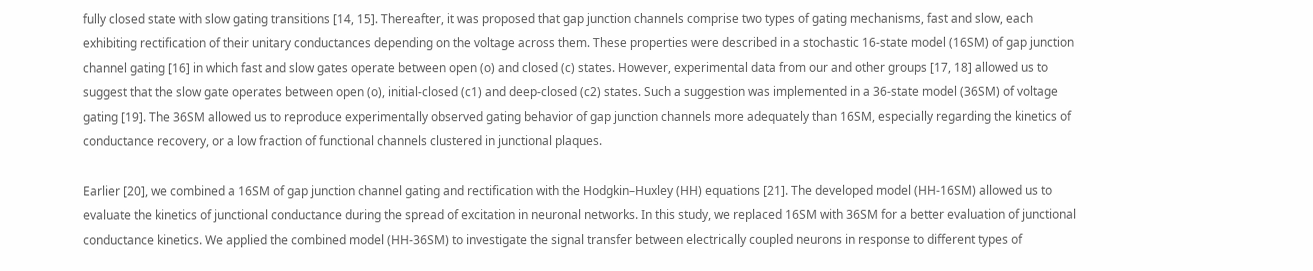fully closed state with slow gating transitions [14, 15]. Thereafter, it was proposed that gap junction channels comprise two types of gating mechanisms, fast and slow, each exhibiting rectification of their unitary conductances depending on the voltage across them. These properties were described in a stochastic 16-state model (16SM) of gap junction channel gating [16] in which fast and slow gates operate between open (o) and closed (c) states. However, experimental data from our and other groups [17, 18] allowed us to suggest that the slow gate operates between open (o), initial-closed (c1) and deep-closed (c2) states. Such a suggestion was implemented in a 36-state model (36SM) of voltage gating [19]. The 36SM allowed us to reproduce experimentally observed gating behavior of gap junction channels more adequately than 16SM, especially regarding the kinetics of conductance recovery, or a low fraction of functional channels clustered in junctional plaques.

Earlier [20], we combined a 16SM of gap junction channel gating and rectification with the Hodgkin–Huxley (HH) equations [21]. The developed model (HH-16SM) allowed us to evaluate the kinetics of junctional conductance during the spread of excitation in neuronal networks. In this study, we replaced 16SM with 36SM for a better evaluation of junctional conductance kinetics. We applied the combined model (HH-36SM) to investigate the signal transfer between electrically coupled neurons in response to different types of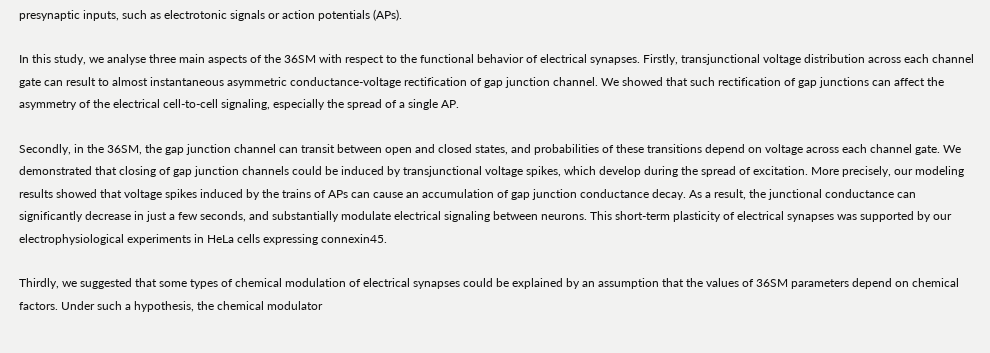presynaptic inputs, such as electrotonic signals or action potentials (APs).

In this study, we analyse three main aspects of the 36SM with respect to the functional behavior of electrical synapses. Firstly, transjunctional voltage distribution across each channel gate can result to almost instantaneous asymmetric conductance-voltage rectification of gap junction channel. We showed that such rectification of gap junctions can affect the asymmetry of the electrical cell-to-cell signaling, especially the spread of a single AP.

Secondly, in the 36SM, the gap junction channel can transit between open and closed states, and probabilities of these transitions depend on voltage across each channel gate. We demonstrated that closing of gap junction channels could be induced by transjunctional voltage spikes, which develop during the spread of excitation. More precisely, our modeling results showed that voltage spikes induced by the trains of APs can cause an accumulation of gap junction conductance decay. As a result, the junctional conductance can significantly decrease in just a few seconds, and substantially modulate electrical signaling between neurons. This short-term plasticity of electrical synapses was supported by our electrophysiological experiments in HeLa cells expressing connexin45.

Thirdly, we suggested that some types of chemical modulation of electrical synapses could be explained by an assumption that the values of 36SM parameters depend on chemical factors. Under such a hypothesis, the chemical modulator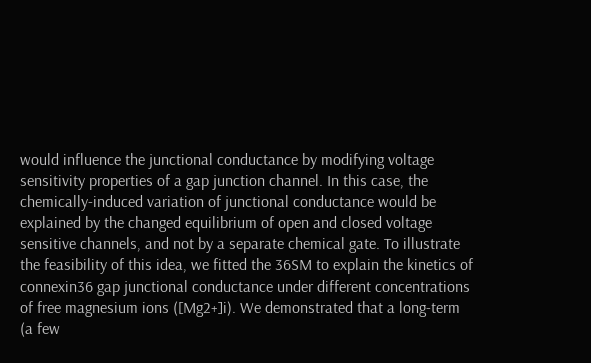would influence the junctional conductance by modifying voltage sensitivity properties of a gap junction channel. In this case, the chemically-induced variation of junctional conductance would be explained by the changed equilibrium of open and closed voltage sensitive channels, and not by a separate chemical gate. To illustrate the feasibility of this idea, we fitted the 36SM to explain the kinetics of connexin36 gap junctional conductance under different concentrations of free magnesium ions ([Mg2+]i). We demonstrated that a long-term (a few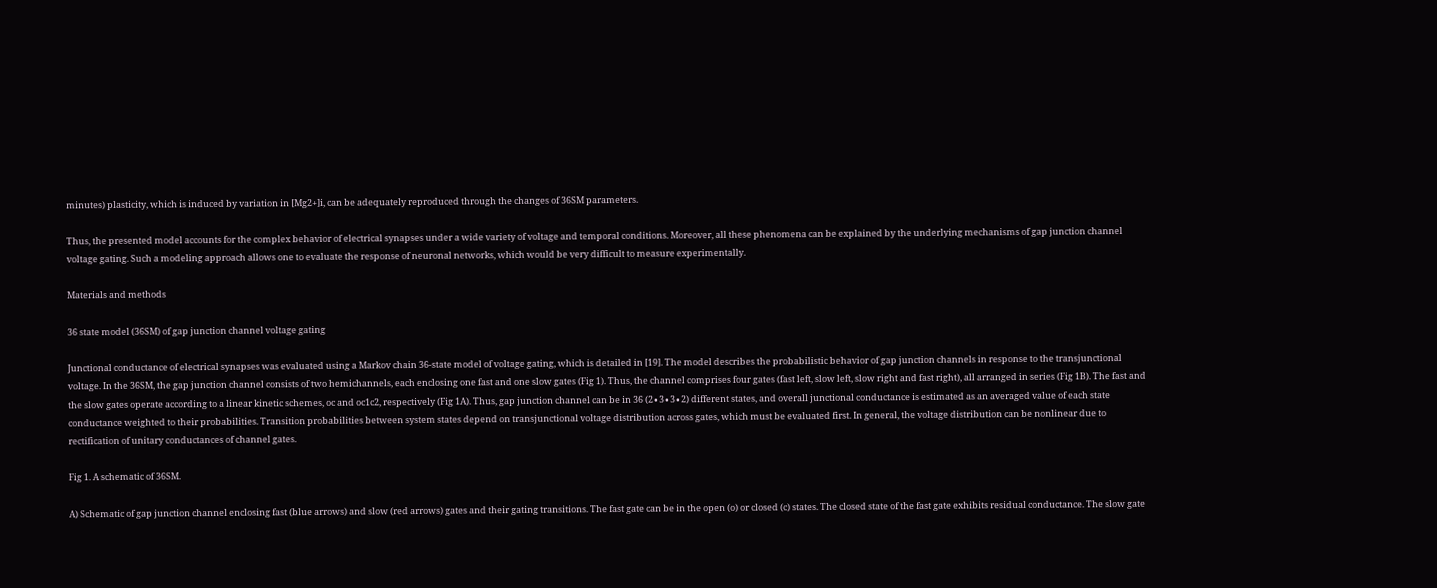minutes) plasticity, which is induced by variation in [Mg2+]i, can be adequately reproduced through the changes of 36SM parameters.

Thus, the presented model accounts for the complex behavior of electrical synapses under a wide variety of voltage and temporal conditions. Moreover, all these phenomena can be explained by the underlying mechanisms of gap junction channel voltage gating. Such a modeling approach allows one to evaluate the response of neuronal networks, which would be very difficult to measure experimentally.

Materials and methods

36 state model (36SM) of gap junction channel voltage gating

Junctional conductance of electrical synapses was evaluated using a Markov chain 36-state model of voltage gating, which is detailed in [19]. The model describes the probabilistic behavior of gap junction channels in response to the transjunctional voltage. In the 36SM, the gap junction channel consists of two hemichannels, each enclosing one fast and one slow gates (Fig 1). Thus, the channel comprises four gates (fast left, slow left, slow right and fast right), all arranged in series (Fig 1B). The fast and the slow gates operate according to a linear kinetic schemes, oc and oc1c2, respectively (Fig 1A). Thus, gap junction channel can be in 36 (2∙3∙3∙2) different states, and overall junctional conductance is estimated as an averaged value of each state conductance weighted to their probabilities. Transition probabilities between system states depend on transjunctional voltage distribution across gates, which must be evaluated first. In general, the voltage distribution can be nonlinear due to rectification of unitary conductances of channel gates.

Fig 1. A schematic of 36SM.

A) Schematic of gap junction channel enclosing fast (blue arrows) and slow (red arrows) gates and their gating transitions. The fast gate can be in the open (o) or closed (c) states. The closed state of the fast gate exhibits residual conductance. The slow gate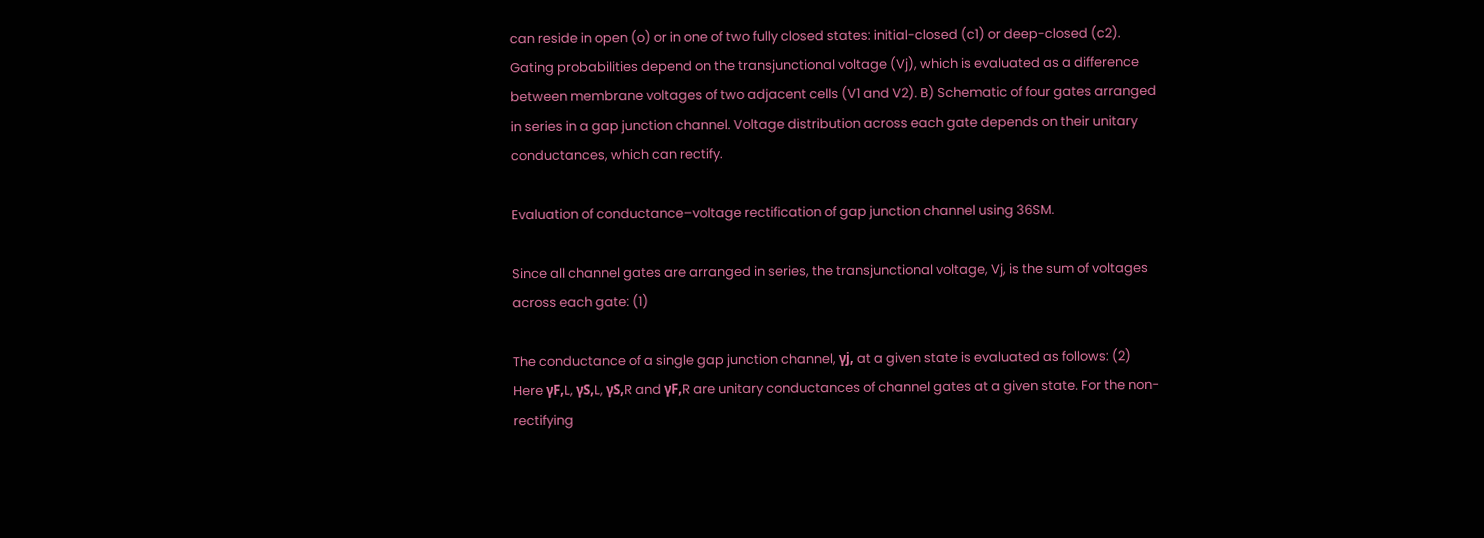can reside in open (o) or in one of two fully closed states: initial-closed (c1) or deep-closed (c2). Gating probabilities depend on the transjunctional voltage (Vj), which is evaluated as a difference between membrane voltages of two adjacent cells (V1 and V2). B) Schematic of four gates arranged in series in a gap junction channel. Voltage distribution across each gate depends on their unitary conductances, which can rectify.

Evaluation of conductance–voltage rectification of gap junction channel using 36SM.

Since all channel gates are arranged in series, the transjunctional voltage, Vj, is the sum of voltages across each gate: (1)

The conductance of a single gap junction channel, γj, at a given state is evaluated as follows: (2) Here γF,L, γS,L, γS,R and γF,R are unitary conductances of channel gates at a given state. For the non-rectifying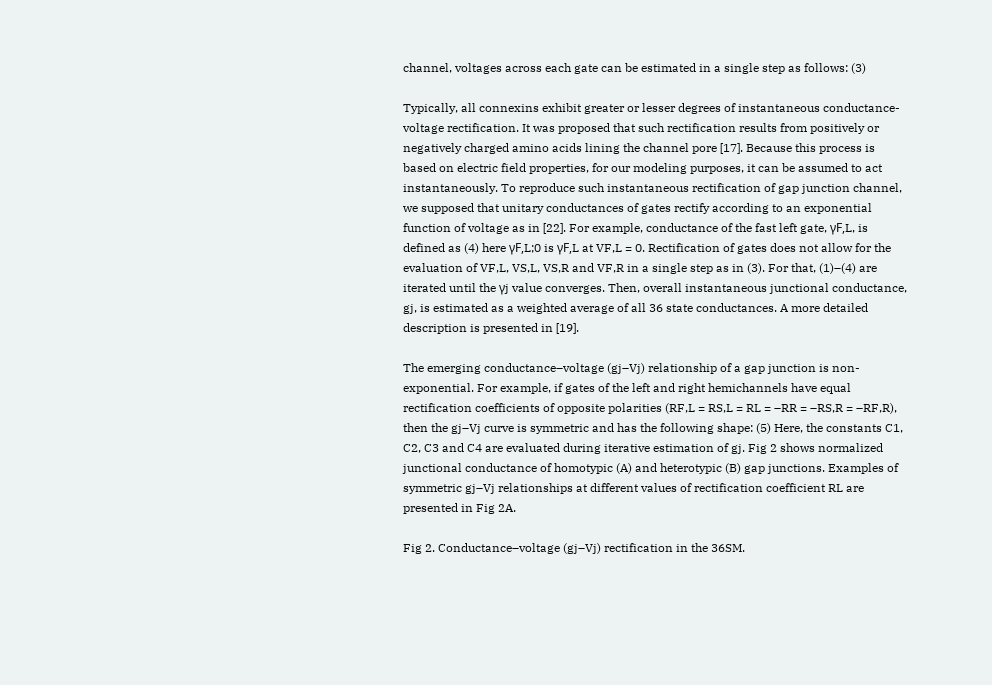channel, voltages across each gate can be estimated in a single step as follows: (3)

Typically, all connexins exhibit greater or lesser degrees of instantaneous conductance-voltage rectification. It was proposed that such rectification results from positively or negatively charged amino acids lining the channel pore [17]. Because this process is based on electric field properties, for our modeling purposes, it can be assumed to act instantaneously. To reproduce such instantaneous rectification of gap junction channel, we supposed that unitary conductances of gates rectify according to an exponential function of voltage as in [22]. For example, conductance of the fast left gate, γF,L, is defined as (4) here γF,L;0 is γF,L at VF,L = 0. Rectification of gates does not allow for the evaluation of VF,L, VS,L, VS,R and VF,R in a single step as in (3). For that, (1)–(4) are iterated until the γj value converges. Then, overall instantaneous junctional conductance, gj, is estimated as a weighted average of all 36 state conductances. A more detailed description is presented in [19].

The emerging conductance–voltage (gj–Vj) relationship of a gap junction is non-exponential. For example, if gates of the left and right hemichannels have equal rectification coefficients of opposite polarities (RF,L = RS,L = RL = –RR = –RS,R = –RF,R), then the gj–Vj curve is symmetric and has the following shape: (5) Here, the constants C1, C2, C3 and C4 are evaluated during iterative estimation of gj. Fig 2 shows normalized junctional conductance of homotypic (A) and heterotypic (B) gap junctions. Examples of symmetric gj–Vj relationships at different values of rectification coefficient RL are presented in Fig 2A.

Fig 2. Conductance–voltage (gj–Vj) rectification in the 36SM.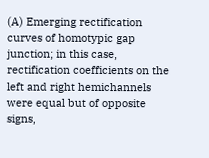(A) Emerging rectification curves of homotypic gap junction; in this case, rectification coefficients on the left and right hemichannels were equal but of opposite signs,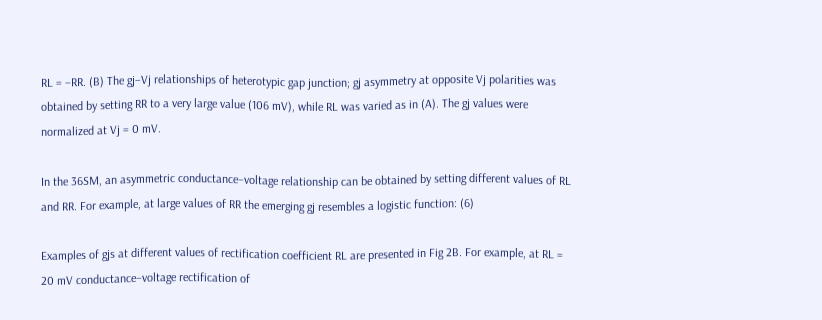RL = –RR. (B) The gj–Vj relationships of heterotypic gap junction; gj asymmetry at opposite Vj polarities was obtained by setting RR to a very large value (106 mV), while RL was varied as in (A). The gj values were normalized at Vj = 0 mV.

In the 36SM, an asymmetric conductance–voltage relationship can be obtained by setting different values of RL and RR. For example, at large values of RR the emerging gj resembles a logistic function: (6)

Examples of gjs at different values of rectification coefficient RL are presented in Fig 2B. For example, at RL = 20 mV conductance–voltage rectification of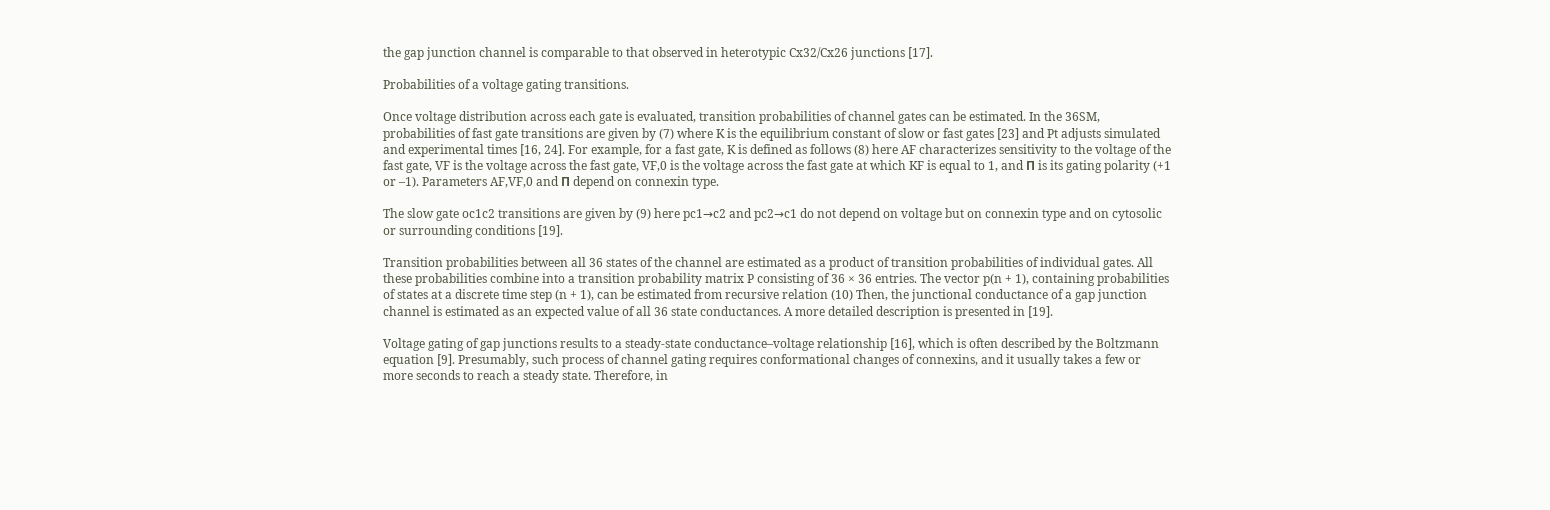the gap junction channel is comparable to that observed in heterotypic Cx32/Cx26 junctions [17].

Probabilities of a voltage gating transitions.

Once voltage distribution across each gate is evaluated, transition probabilities of channel gates can be estimated. In the 36SM, probabilities of fast gate transitions are given by (7) where K is the equilibrium constant of slow or fast gates [23] and Pt adjusts simulated and experimental times [16, 24]. For example, for a fast gate, K is defined as follows (8) here AF characterizes sensitivity to the voltage of the fast gate, VF is the voltage across the fast gate, VF,0 is the voltage across the fast gate at which KF is equal to 1, and Π is its gating polarity (+1 or –1). Parameters AF,VF,0 and Π depend on connexin type.

The slow gate oc1c2 transitions are given by (9) here pc1→c2 and pc2→c1 do not depend on voltage but on connexin type and on cytosolic or surrounding conditions [19].

Transition probabilities between all 36 states of the channel are estimated as a product of transition probabilities of individual gates. All these probabilities combine into a transition probability matrix P consisting of 36 × 36 entries. The vector p(n + 1), containing probabilities of states at a discrete time step (n + 1), can be estimated from recursive relation (10) Then, the junctional conductance of a gap junction channel is estimated as an expected value of all 36 state conductances. A more detailed description is presented in [19].

Voltage gating of gap junctions results to a steady-state conductance–voltage relationship [16], which is often described by the Boltzmann equation [9]. Presumably, such process of channel gating requires conformational changes of connexins, and it usually takes a few or more seconds to reach a steady state. Therefore, in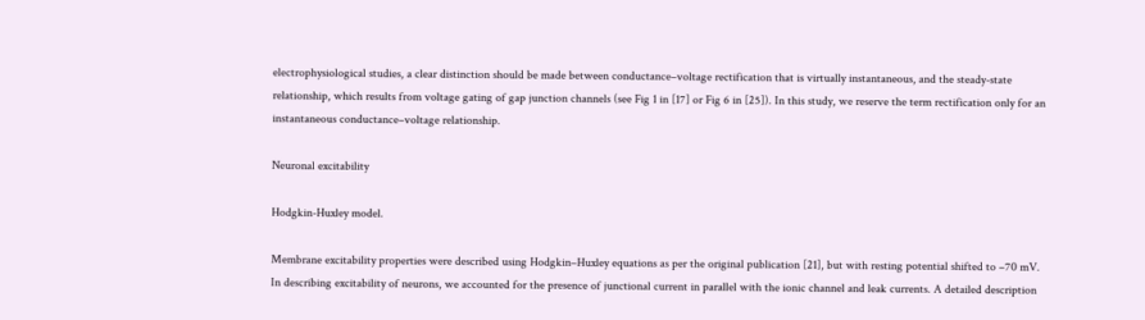electrophysiological studies, a clear distinction should be made between conductance–voltage rectification that is virtually instantaneous, and the steady-state relationship, which results from voltage gating of gap junction channels (see Fig 1 in [17] or Fig 6 in [25]). In this study, we reserve the term rectification only for an instantaneous conductance–voltage relationship.

Neuronal excitability

Hodgkin-Huxley model.

Membrane excitability properties were described using Hodgkin–Huxley equations as per the original publication [21], but with resting potential shifted to –70 mV. In describing excitability of neurons, we accounted for the presence of junctional current in parallel with the ionic channel and leak currents. A detailed description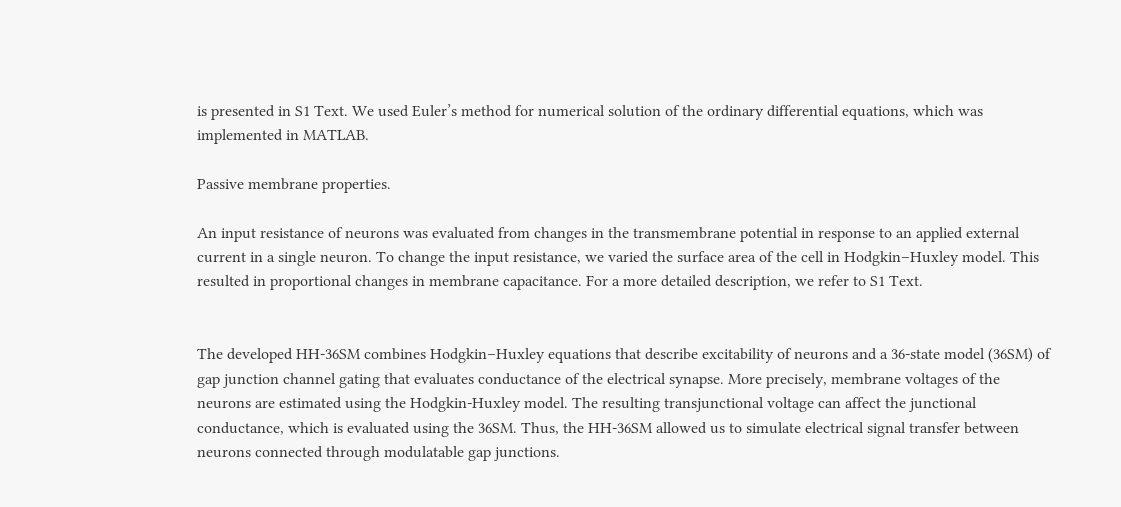is presented in S1 Text. We used Euler’s method for numerical solution of the ordinary differential equations, which was implemented in MATLAB.

Passive membrane properties.

An input resistance of neurons was evaluated from changes in the transmembrane potential in response to an applied external current in a single neuron. To change the input resistance, we varied the surface area of the cell in Hodgkin–Huxley model. This resulted in proportional changes in membrane capacitance. For a more detailed description, we refer to S1 Text.


The developed HH-36SM combines Hodgkin–Huxley equations that describe excitability of neurons and a 36-state model (36SM) of gap junction channel gating that evaluates conductance of the electrical synapse. More precisely, membrane voltages of the neurons are estimated using the Hodgkin-Huxley model. The resulting transjunctional voltage can affect the junctional conductance, which is evaluated using the 36SM. Thus, the HH-36SM allowed us to simulate electrical signal transfer between neurons connected through modulatable gap junctions.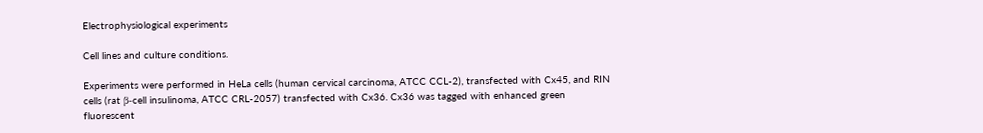Electrophysiological experiments

Cell lines and culture conditions.

Experiments were performed in HeLa cells (human cervical carcinoma, ATCC CCL-2), transfected with Cx45, and RIN cells (rat β-cell insulinoma, ATCC CRL-2057) transfected with Cx36. Cx36 was tagged with enhanced green fluorescent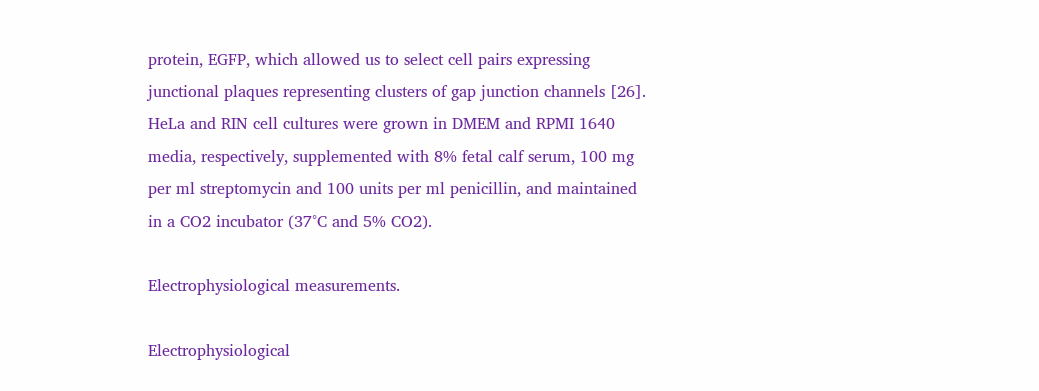protein, EGFP, which allowed us to select cell pairs expressing junctional plaques representing clusters of gap junction channels [26]. HeLa and RIN cell cultures were grown in DMEM and RPMI 1640 media, respectively, supplemented with 8% fetal calf serum, 100 mg per ml streptomycin and 100 units per ml penicillin, and maintained in a CO2 incubator (37°C and 5% CO2).

Electrophysiological measurements.

Electrophysiological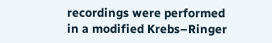recordings were performed in a modified Krebs–Ringer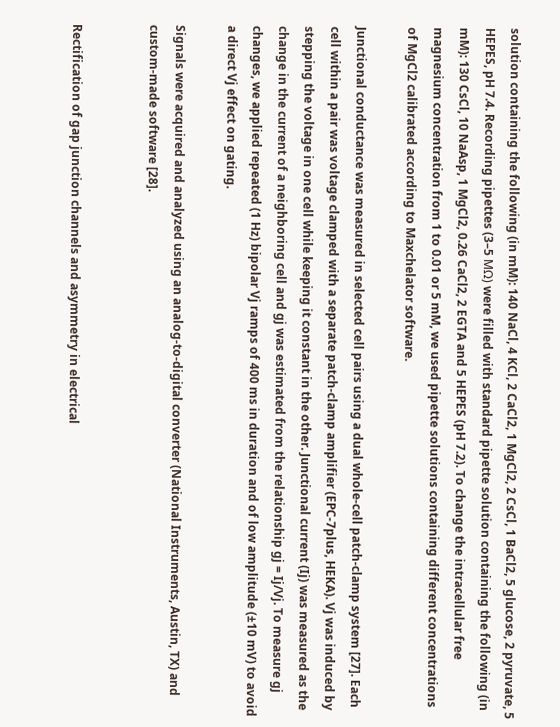solution containing the following (in mM): 140 NaCl, 4 KCl, 2 CaCl2, 1 MgCl2, 2 CsCl, 1 BaCl2, 5 glucose, 2 pyruvate, 5 HEPES, pH 7.4. Recording pipettes (3–5 MΩ) were filled with standard pipette solution containing the following (in mM): 130 CsCl, 10 NaAsp, 1 MgCl2, 0.26 CaCl2, 2 EGTA and 5 HEPES (pH 7.2). To change the intracellular free magnesium concentration from 1 to 0.01 or 5 mM, we used pipette solutions containing different concentrations of MgCl2 calibrated according to Maxchelator software.

Junctional conductance was measured in selected cell pairs using a dual whole-cell patch-clamp system [27]. Each cell within a pair was voltage clamped with a separate patch-clamp amplifier (EPC-7plus, HEKA). Vj was induced by stepping the voltage in one cell while keeping it constant in the other. Junctional current (Ij) was measured as the change in the current of a neighboring cell and gj was estimated from the relationship gj = Ij/Vj. To measure gj changes, we applied repeated (1 Hz) bipolar Vj ramps of 400 ms in duration and of low amplitude (±10 mV) to avoid a direct Vj effect on gating.

Signals were acquired and analyzed using an analog-to-digital converter (National Instruments, Austin, TX) and custom-made software [28].


Rectification of gap junction channels and asymmetry in electrical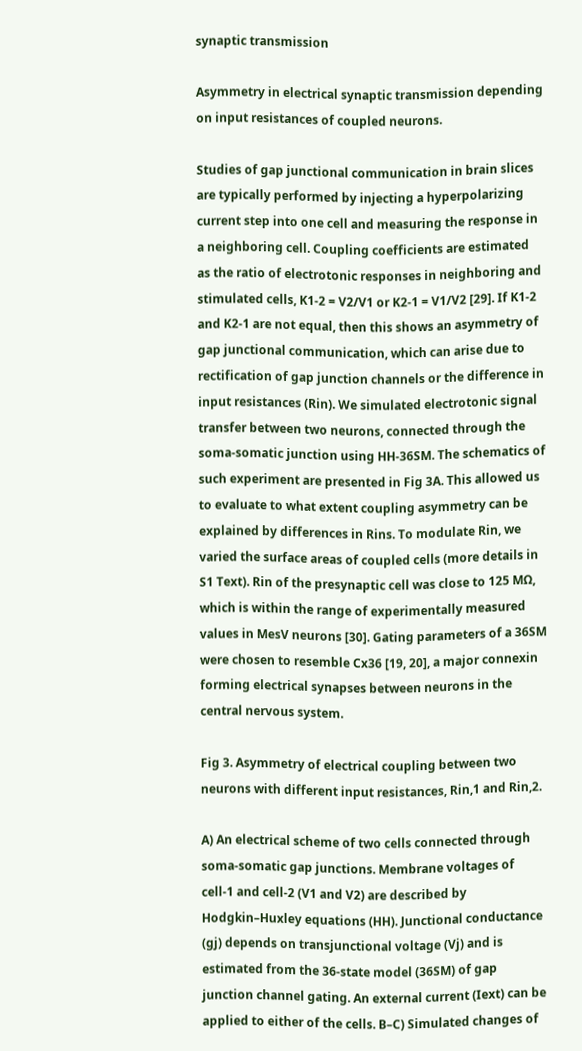synaptic transmission

Asymmetry in electrical synaptic transmission depending on input resistances of coupled neurons.

Studies of gap junctional communication in brain slices are typically performed by injecting a hyperpolarizing current step into one cell and measuring the response in a neighboring cell. Coupling coefficients are estimated as the ratio of electrotonic responses in neighboring and stimulated cells, K1-2 = V2/V1 or K2-1 = V1/V2 [29]. If K1-2 and K2-1 are not equal, then this shows an asymmetry of gap junctional communication, which can arise due to rectification of gap junction channels or the difference in input resistances (Rin). We simulated electrotonic signal transfer between two neurons, connected through the soma-somatic junction using HH-36SM. The schematics of such experiment are presented in Fig 3A. This allowed us to evaluate to what extent coupling asymmetry can be explained by differences in Rins. To modulate Rin, we varied the surface areas of coupled cells (more details in S1 Text). Rin of the presynaptic cell was close to 125 MΩ, which is within the range of experimentally measured values in MesV neurons [30]. Gating parameters of a 36SM were chosen to resemble Cx36 [19, 20], a major connexin forming electrical synapses between neurons in the central nervous system.

Fig 3. Asymmetry of electrical coupling between two neurons with different input resistances, Rin,1 and Rin,2.

A) An electrical scheme of two cells connected through soma-somatic gap junctions. Membrane voltages of cell-1 and cell-2 (V1 and V2) are described by Hodgkin–Huxley equations (HH). Junctional conductance (gj) depends on transjunctional voltage (Vj) and is estimated from the 36-state model (36SM) of gap junction channel gating. An external current (Iext) can be applied to either of the cells. B–C) Simulated changes of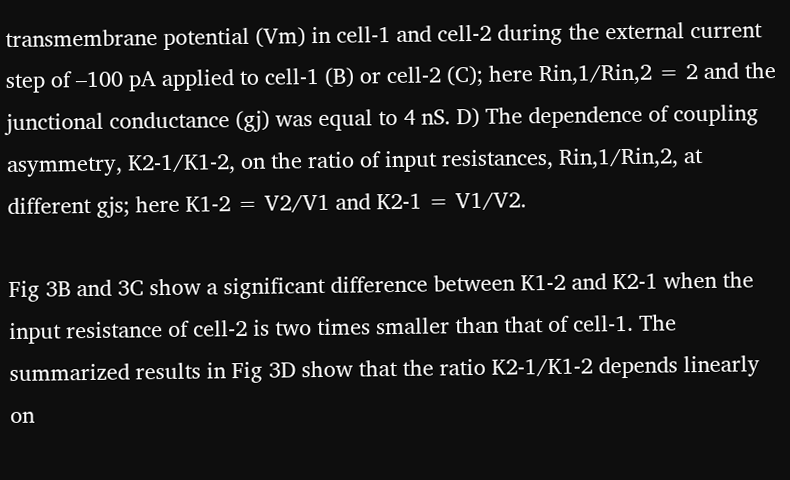transmembrane potential (Vm) in cell-1 and cell-2 during the external current step of –100 pA applied to cell-1 (B) or cell-2 (C); here Rin,1/Rin,2 = 2 and the junctional conductance (gj) was equal to 4 nS. D) The dependence of coupling asymmetry, K2-1/K1-2, on the ratio of input resistances, Rin,1/Rin,2, at different gjs; here K1-2 = V2/V1 and K2-1 = V1/V2.

Fig 3B and 3C show a significant difference between K1-2 and K2-1 when the input resistance of cell-2 is two times smaller than that of cell-1. The summarized results in Fig 3D show that the ratio K2-1/K1-2 depends linearly on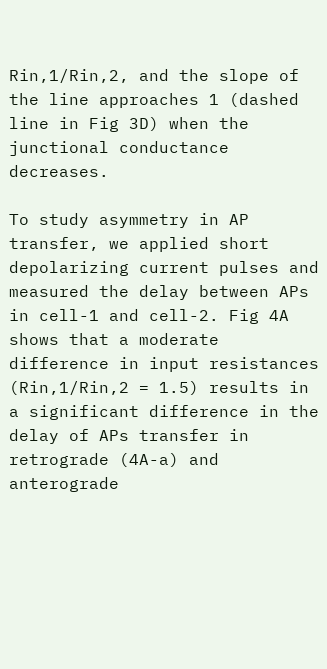Rin,1/Rin,2, and the slope of the line approaches 1 (dashed line in Fig 3D) when the junctional conductance decreases.

To study asymmetry in AP transfer, we applied short depolarizing current pulses and measured the delay between APs in cell-1 and cell-2. Fig 4A shows that a moderate difference in input resistances (Rin,1/Rin,2 = 1.5) results in a significant difference in the delay of APs transfer in retrograde (4A-a) and anterograde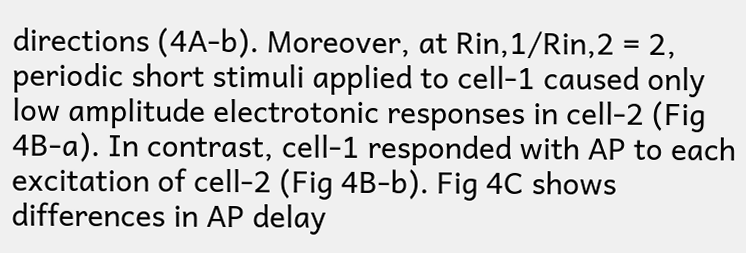directions (4A-b). Moreover, at Rin,1/Rin,2 = 2, periodic short stimuli applied to cell-1 caused only low amplitude electrotonic responses in cell-2 (Fig 4B-a). In contrast, cell-1 responded with AP to each excitation of cell-2 (Fig 4B-b). Fig 4C shows differences in AP delay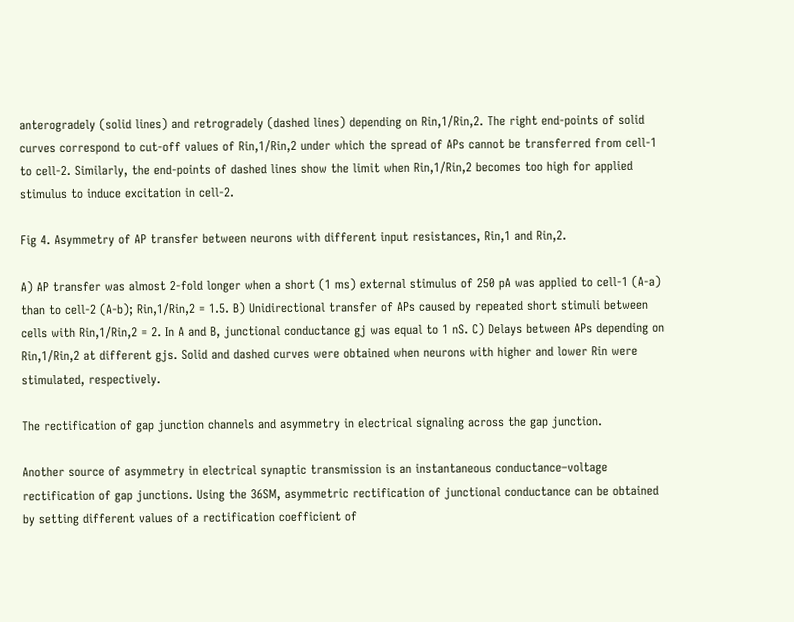anterogradely (solid lines) and retrogradely (dashed lines) depending on Rin,1/Rin,2. The right end-points of solid curves correspond to cut-off values of Rin,1/Rin,2 under which the spread of APs cannot be transferred from cell-1 to cell-2. Similarly, the end-points of dashed lines show the limit when Rin,1/Rin,2 becomes too high for applied stimulus to induce excitation in cell-2.

Fig 4. Asymmetry of AP transfer between neurons with different input resistances, Rin,1 and Rin,2.

A) AP transfer was almost 2-fold longer when a short (1 ms) external stimulus of 250 pA was applied to cell-1 (A-a) than to cell-2 (A-b); Rin,1/Rin,2 = 1.5. B) Unidirectional transfer of APs caused by repeated short stimuli between cells with Rin,1/Rin,2 = 2. In A and B, junctional conductance gj was equal to 1 nS. C) Delays between APs depending on Rin,1/Rin,2 at different gjs. Solid and dashed curves were obtained when neurons with higher and lower Rin were stimulated, respectively.

The rectification of gap junction channels and asymmetry in electrical signaling across the gap junction.

Another source of asymmetry in electrical synaptic transmission is an instantaneous conductance–voltage rectification of gap junctions. Using the 36SM, asymmetric rectification of junctional conductance can be obtained by setting different values of a rectification coefficient of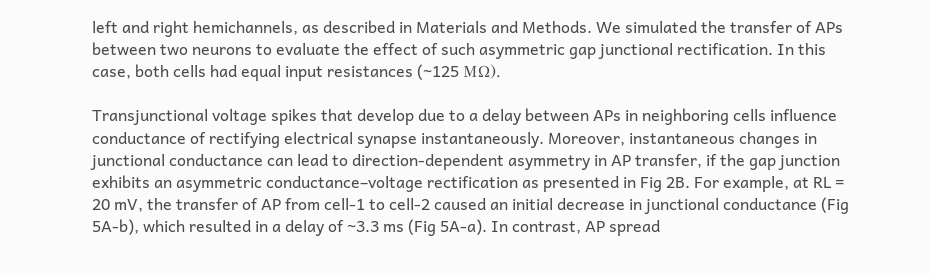left and right hemichannels, as described in Materials and Methods. We simulated the transfer of APs between two neurons to evaluate the effect of such asymmetric gap junctional rectification. In this case, both cells had equal input resistances (~125 MΩ).

Transjunctional voltage spikes that develop due to a delay between APs in neighboring cells influence conductance of rectifying electrical synapse instantaneously. Moreover, instantaneous changes in junctional conductance can lead to direction-dependent asymmetry in AP transfer, if the gap junction exhibits an asymmetric conductance–voltage rectification as presented in Fig 2B. For example, at RL = 20 mV, the transfer of AP from cell-1 to cell-2 caused an initial decrease in junctional conductance (Fig 5A-b), which resulted in a delay of ~3.3 ms (Fig 5A-a). In contrast, AP spread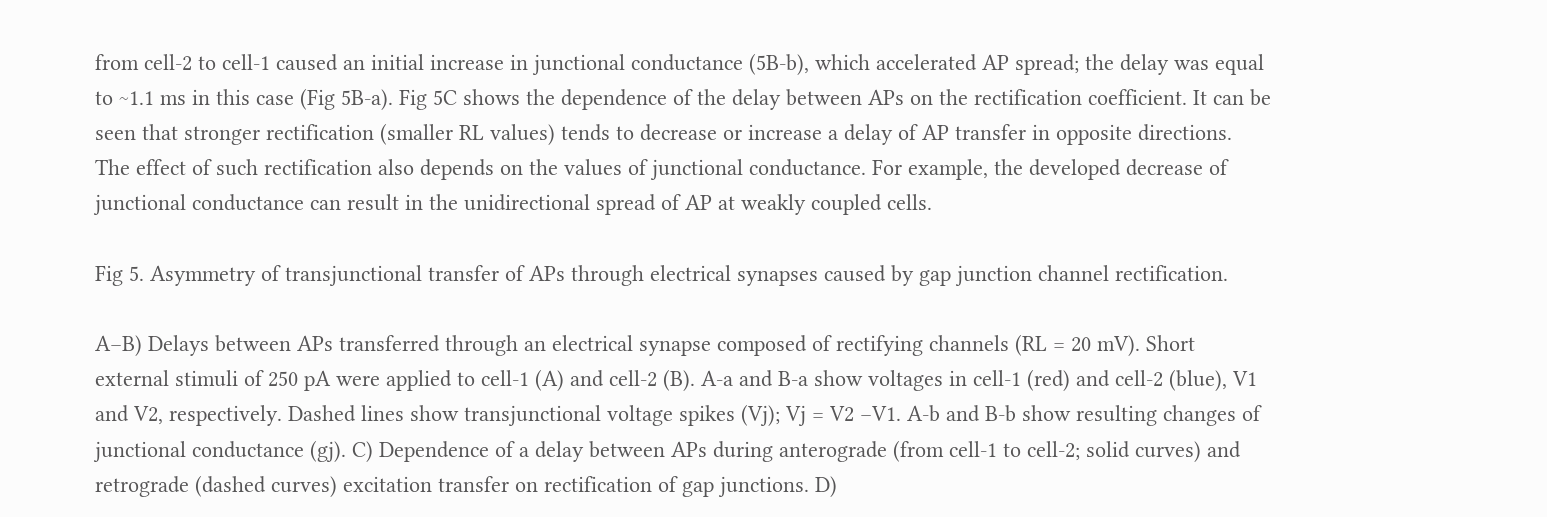from cell-2 to cell-1 caused an initial increase in junctional conductance (5B-b), which accelerated AP spread; the delay was equal to ~1.1 ms in this case (Fig 5B-a). Fig 5C shows the dependence of the delay between APs on the rectification coefficient. It can be seen that stronger rectification (smaller RL values) tends to decrease or increase a delay of AP transfer in opposite directions. The effect of such rectification also depends on the values of junctional conductance. For example, the developed decrease of junctional conductance can result in the unidirectional spread of AP at weakly coupled cells.

Fig 5. Asymmetry of transjunctional transfer of APs through electrical synapses caused by gap junction channel rectification.

A–B) Delays between APs transferred through an electrical synapse composed of rectifying channels (RL = 20 mV). Short external stimuli of 250 pA were applied to cell-1 (A) and cell-2 (B). A-a and B-a show voltages in cell-1 (red) and cell-2 (blue), V1 and V2, respectively. Dashed lines show transjunctional voltage spikes (Vj); Vj = V2 –V1. A-b and B-b show resulting changes of junctional conductance (gj). C) Dependence of a delay between APs during anterograde (from cell-1 to cell-2; solid curves) and retrograde (dashed curves) excitation transfer on rectification of gap junctions. D)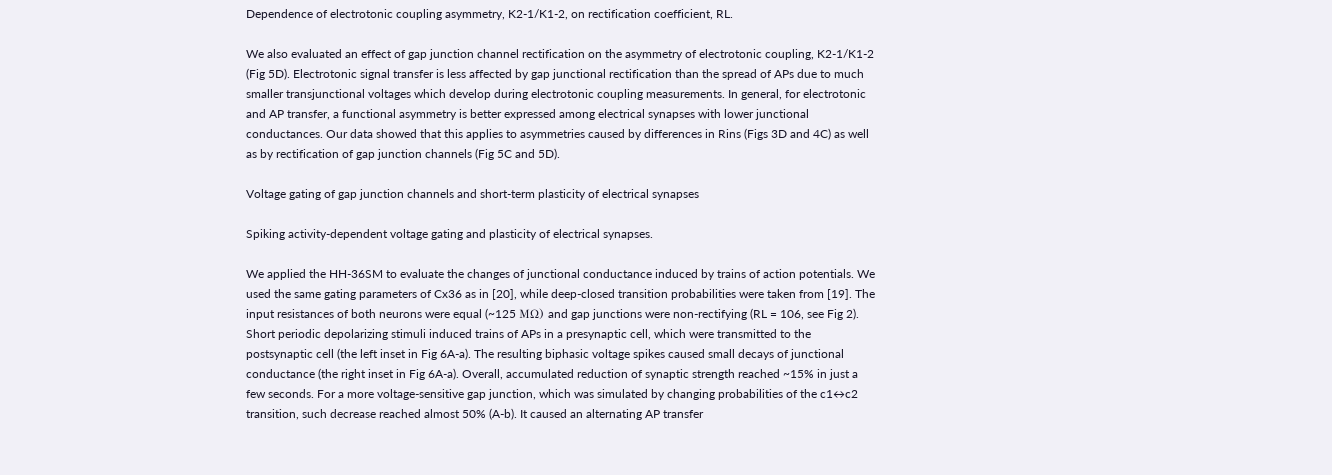Dependence of electrotonic coupling asymmetry, K2-1/K1-2, on rectification coefficient, RL.

We also evaluated an effect of gap junction channel rectification on the asymmetry of electrotonic coupling, K2-1/K1-2 (Fig 5D). Electrotonic signal transfer is less affected by gap junctional rectification than the spread of APs due to much smaller transjunctional voltages which develop during electrotonic coupling measurements. In general, for electrotonic and AP transfer, a functional asymmetry is better expressed among electrical synapses with lower junctional conductances. Our data showed that this applies to asymmetries caused by differences in Rins (Figs 3D and 4C) as well as by rectification of gap junction channels (Fig 5C and 5D).

Voltage gating of gap junction channels and short-term plasticity of electrical synapses

Spiking activity-dependent voltage gating and plasticity of electrical synapses.

We applied the HH-36SM to evaluate the changes of junctional conductance induced by trains of action potentials. We used the same gating parameters of Cx36 as in [20], while deep-closed transition probabilities were taken from [19]. The input resistances of both neurons were equal (~125 MΩ) and gap junctions were non-rectifying (RL = 106, see Fig 2). Short periodic depolarizing stimuli induced trains of APs in a presynaptic cell, which were transmitted to the postsynaptic cell (the left inset in Fig 6A-a). The resulting biphasic voltage spikes caused small decays of junctional conductance (the right inset in Fig 6A-a). Overall, accumulated reduction of synaptic strength reached ~15% in just a few seconds. For a more voltage-sensitive gap junction, which was simulated by changing probabilities of the c1↔c2 transition, such decrease reached almost 50% (A-b). It caused an alternating AP transfer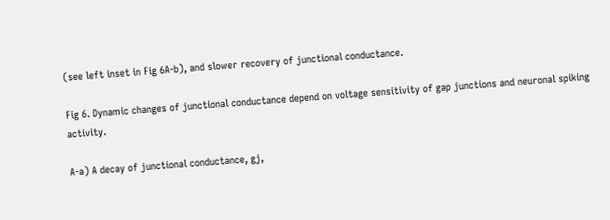(see left inset in Fig 6A-b), and slower recovery of junctional conductance.

Fig 6. Dynamic changes of junctional conductance depend on voltage sensitivity of gap junctions and neuronal spiking activity.

A-a) A decay of junctional conductance, gj,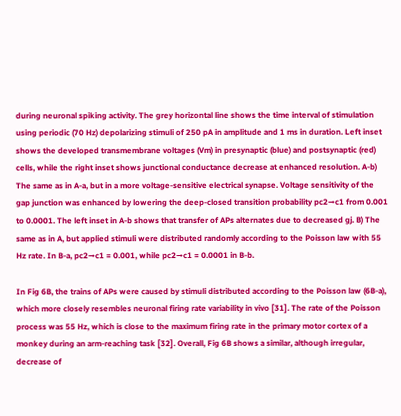during neuronal spiking activity. The grey horizontal line shows the time interval of stimulation using periodic (70 Hz) depolarizing stimuli of 250 pA in amplitude and 1 ms in duration. Left inset shows the developed transmembrane voltages (Vm) in presynaptic (blue) and postsynaptic (red) cells, while the right inset shows junctional conductance decrease at enhanced resolution. A-b) The same as in A-a, but in a more voltage-sensitive electrical synapse. Voltage sensitivity of the gap junction was enhanced by lowering the deep-closed transition probability pc2→c1 from 0.001 to 0.0001. The left inset in A-b shows that transfer of APs alternates due to decreased gj. B) The same as in A, but applied stimuli were distributed randomly according to the Poisson law with 55 Hz rate. In B-a, pc2→c1 = 0.001, while pc2→c1 = 0.0001 in B-b.

In Fig 6B, the trains of APs were caused by stimuli distributed according to the Poisson law (6B-a), which more closely resembles neuronal firing rate variability in vivo [31]. The rate of the Poisson process was 55 Hz, which is close to the maximum firing rate in the primary motor cortex of a monkey during an arm-reaching task [32]. Overall, Fig 6B shows a similar, although irregular, decrease of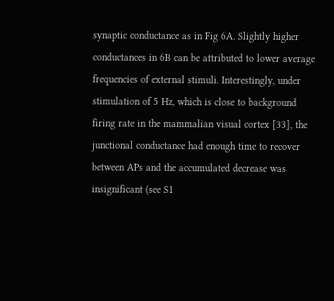synaptic conductance as in Fig 6A. Slightly higher conductances in 6B can be attributed to lower average frequencies of external stimuli. Interestingly, under stimulation of 5 Hz, which is close to background firing rate in the mammalian visual cortex [33], the junctional conductance had enough time to recover between APs and the accumulated decrease was insignificant (see S1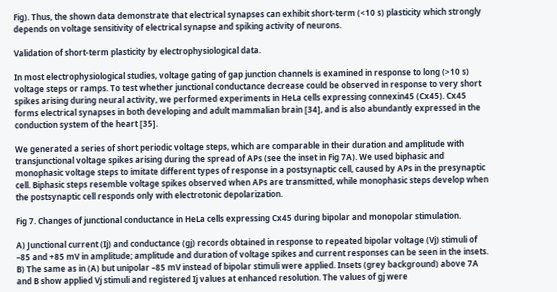Fig). Thus, the shown data demonstrate that electrical synapses can exhibit short-term (<10 s) plasticity which strongly depends on voltage sensitivity of electrical synapse and spiking activity of neurons.

Validation of short-term plasticity by electrophysiological data.

In most electrophysiological studies, voltage gating of gap junction channels is examined in response to long (>10 s) voltage steps or ramps. To test whether junctional conductance decrease could be observed in response to very short spikes arising during neural activity, we performed experiments in HeLa cells expressing connexin45 (Cx45). Cx45 forms electrical synapses in both developing and adult mammalian brain [34], and is also abundantly expressed in the conduction system of the heart [35].

We generated a series of short periodic voltage steps, which are comparable in their duration and amplitude with transjunctional voltage spikes arising during the spread of APs (see the inset in Fig 7A). We used biphasic and monophasic voltage steps to imitate different types of response in a postsynaptic cell, caused by APs in the presynaptic cell. Biphasic steps resemble voltage spikes observed when APs are transmitted, while monophasic steps develop when the postsynaptic cell responds only with electrotonic depolarization.

Fig 7. Changes of junctional conductance in HeLa cells expressing Cx45 during bipolar and monopolar stimulation.

A) Junctional current (Ij) and conductance (gj) records obtained in response to repeated bipolar voltage (Vj) stimuli of –85 and +85 mV in amplitude; amplitude and duration of voltage spikes and current responses can be seen in the insets. B) The same as in (A) but unipolar –85 mV instead of bipolar stimuli were applied. Insets (grey background) above 7A and B show applied Vj stimuli and registered Ij values at enhanced resolution. The values of gj were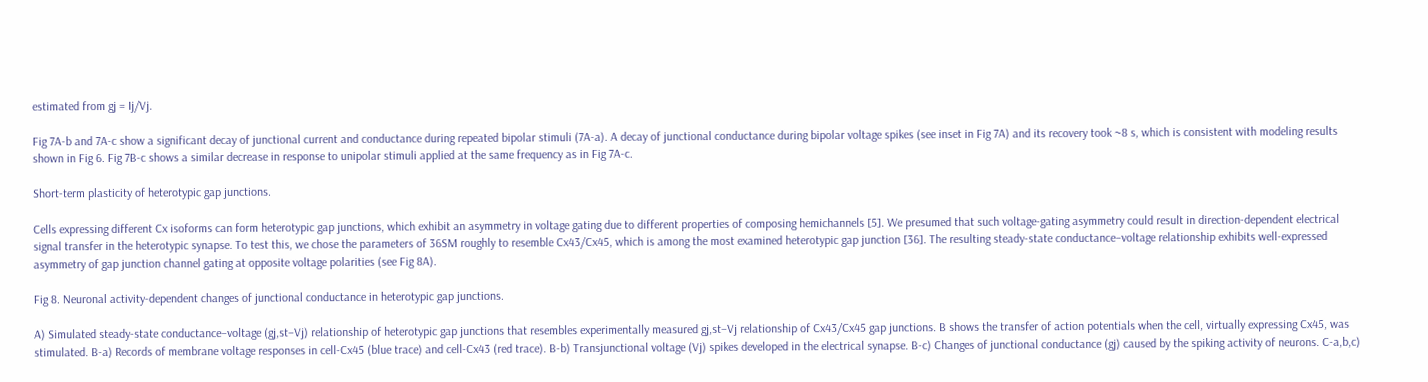estimated from gj = Ij/Vj.

Fig 7A-b and 7A-c show a significant decay of junctional current and conductance during repeated bipolar stimuli (7A-a). A decay of junctional conductance during bipolar voltage spikes (see inset in Fig 7A) and its recovery took ~8 s, which is consistent with modeling results shown in Fig 6. Fig 7B-c shows a similar decrease in response to unipolar stimuli applied at the same frequency as in Fig 7A-c.

Short-term plasticity of heterotypic gap junctions.

Cells expressing different Cx isoforms can form heterotypic gap junctions, which exhibit an asymmetry in voltage gating due to different properties of composing hemichannels [5]. We presumed that such voltage-gating asymmetry could result in direction-dependent electrical signal transfer in the heterotypic synapse. To test this, we chose the parameters of 36SM roughly to resemble Cx43/Cx45, which is among the most examined heterotypic gap junction [36]. The resulting steady-state conductance–voltage relationship exhibits well-expressed asymmetry of gap junction channel gating at opposite voltage polarities (see Fig 8A).

Fig 8. Neuronal activity-dependent changes of junctional conductance in heterotypic gap junctions.

A) Simulated steady-state conductance–voltage (gj,st–Vj) relationship of heterotypic gap junctions that resembles experimentally measured gj,st–Vj relationship of Cx43/Cx45 gap junctions. B shows the transfer of action potentials when the cell, virtually expressing Cx45, was stimulated. B-a) Records of membrane voltage responses in cell-Cx45 (blue trace) and cell-Cx43 (red trace). B-b) Transjunctional voltage (Vj) spikes developed in the electrical synapse. B-c) Changes of junctional conductance (gj) caused by the spiking activity of neurons. C-a,b,c)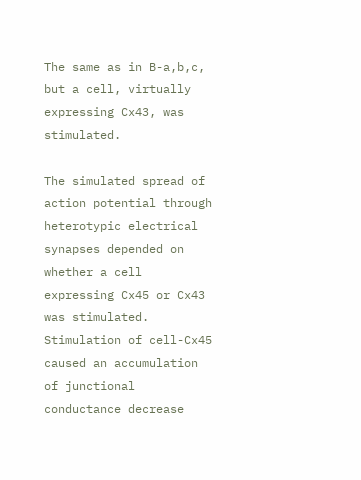The same as in B-a,b,c, but a cell, virtually expressing Cx43, was stimulated.

The simulated spread of action potential through heterotypic electrical synapses depended on whether a cell expressing Cx45 or Cx43 was stimulated. Stimulation of cell-Cx45 caused an accumulation of junctional conductance decrease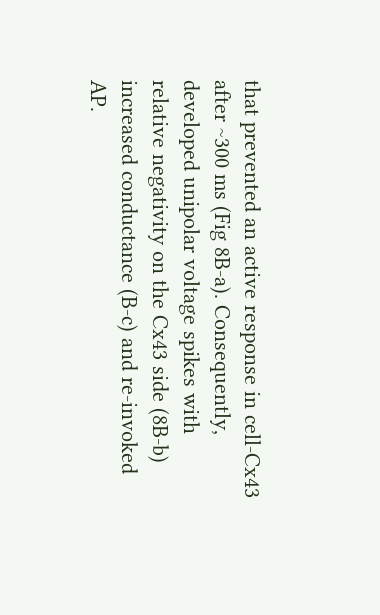that prevented an active response in cell-Cx43 after ~300 ms (Fig 8B-a). Consequently, developed unipolar voltage spikes with relative negativity on the Cx43 side (8B-b) increased conductance (B-c) and re-invoked AP.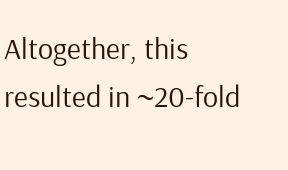Altogether, this resulted in ~20-fold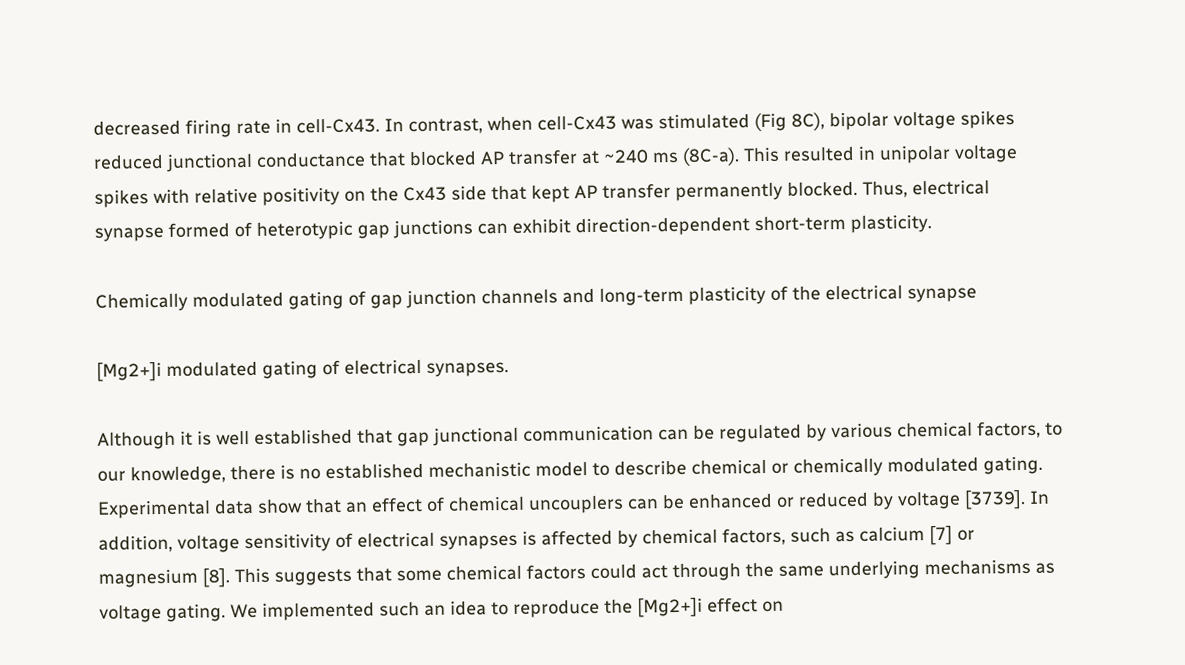decreased firing rate in cell-Cx43. In contrast, when cell-Cx43 was stimulated (Fig 8C), bipolar voltage spikes reduced junctional conductance that blocked AP transfer at ~240 ms (8C-a). This resulted in unipolar voltage spikes with relative positivity on the Cx43 side that kept AP transfer permanently blocked. Thus, electrical synapse formed of heterotypic gap junctions can exhibit direction-dependent short-term plasticity.

Chemically modulated gating of gap junction channels and long-term plasticity of the electrical synapse

[Mg2+]i modulated gating of electrical synapses.

Although it is well established that gap junctional communication can be regulated by various chemical factors, to our knowledge, there is no established mechanistic model to describe chemical or chemically modulated gating. Experimental data show that an effect of chemical uncouplers can be enhanced or reduced by voltage [3739]. In addition, voltage sensitivity of electrical synapses is affected by chemical factors, such as calcium [7] or magnesium [8]. This suggests that some chemical factors could act through the same underlying mechanisms as voltage gating. We implemented such an idea to reproduce the [Mg2+]i effect on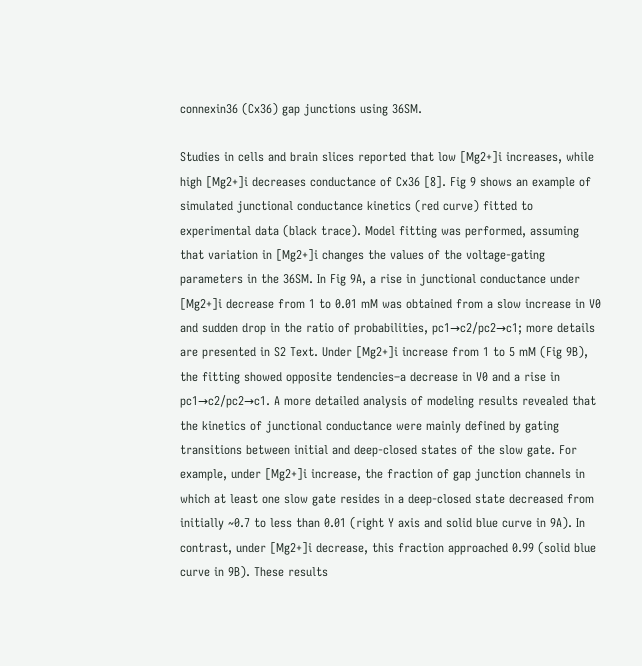connexin36 (Cx36) gap junctions using 36SM.

Studies in cells and brain slices reported that low [Mg2+]i increases, while high [Mg2+]i decreases conductance of Cx36 [8]. Fig 9 shows an example of simulated junctional conductance kinetics (red curve) fitted to experimental data (black trace). Model fitting was performed, assuming that variation in [Mg2+]i changes the values of the voltage-gating parameters in the 36SM. In Fig 9A, a rise in junctional conductance under [Mg2+]i decrease from 1 to 0.01 mM was obtained from a slow increase in V0 and sudden drop in the ratio of probabilities, pc1→c2/pc2→c1; more details are presented in S2 Text. Under [Mg2+]i increase from 1 to 5 mM (Fig 9B), the fitting showed opposite tendencies–a decrease in V0 and a rise in pc1→c2/pc2→c1. A more detailed analysis of modeling results revealed that the kinetics of junctional conductance were mainly defined by gating transitions between initial and deep-closed states of the slow gate. For example, under [Mg2+]i increase, the fraction of gap junction channels in which at least one slow gate resides in a deep-closed state decreased from initially ~0.7 to less than 0.01 (right Y axis and solid blue curve in 9A). In contrast, under [Mg2+]i decrease, this fraction approached 0.99 (solid blue curve in 9B). These results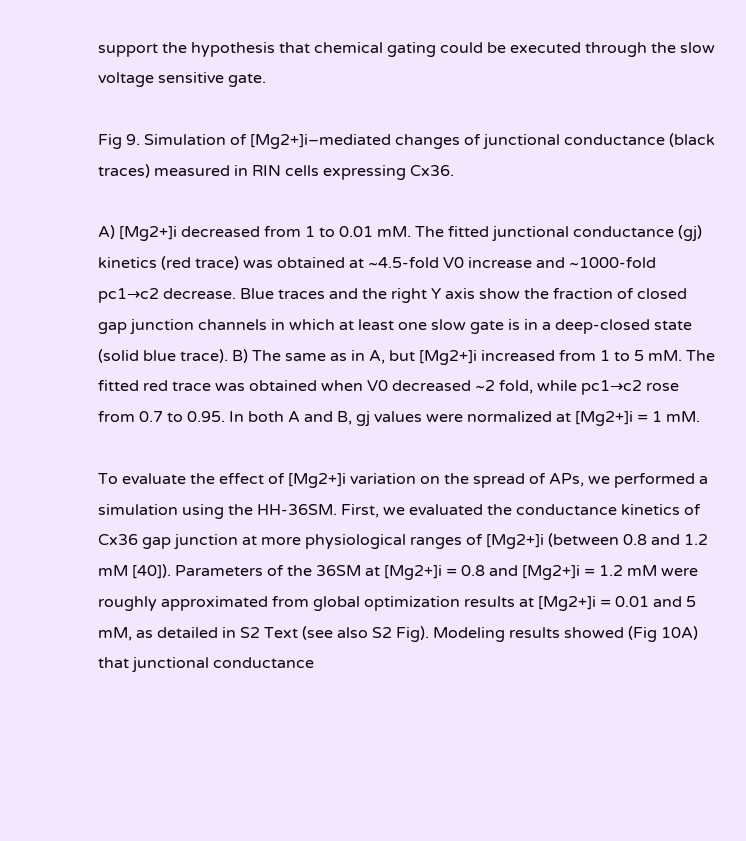support the hypothesis that chemical gating could be executed through the slow voltage sensitive gate.

Fig 9. Simulation of [Mg2+]i–mediated changes of junctional conductance (black traces) measured in RIN cells expressing Cx36.

A) [Mg2+]i decreased from 1 to 0.01 mM. The fitted junctional conductance (gj) kinetics (red trace) was obtained at ~4.5-fold V0 increase and ~1000-fold pc1→c2 decrease. Blue traces and the right Y axis show the fraction of closed gap junction channels in which at least one slow gate is in a deep-closed state (solid blue trace). B) The same as in A, but [Mg2+]i increased from 1 to 5 mM. The fitted red trace was obtained when V0 decreased ~2 fold, while pc1→c2 rose from 0.7 to 0.95. In both A and B, gj values were normalized at [Mg2+]i = 1 mM.

To evaluate the effect of [Mg2+]i variation on the spread of APs, we performed a simulation using the HH-36SM. First, we evaluated the conductance kinetics of Cx36 gap junction at more physiological ranges of [Mg2+]i (between 0.8 and 1.2 mM [40]). Parameters of the 36SM at [Mg2+]i = 0.8 and [Mg2+]i = 1.2 mM were roughly approximated from global optimization results at [Mg2+]i = 0.01 and 5 mM, as detailed in S2 Text (see also S2 Fig). Modeling results showed (Fig 10A) that junctional conductance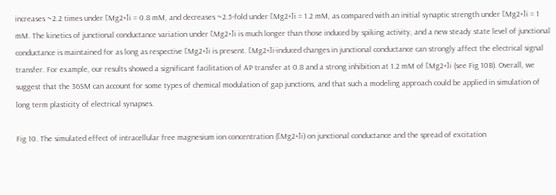increases ~2.2 times under [Mg2+]i = 0.8 mM, and decreases ~2.5-fold under [Mg2+]i = 1.2 mM, as compared with an initial synaptic strength under [Mg2+]i = 1 mM. The kinetics of junctional conductance variation under [Mg2+]i is much longer than those induced by spiking activity, and a new steady state level of junctional conductance is maintained for as long as respective [Mg2+]i is present. [Mg2+]i-induced changes in junctional conductance can strongly affect the electrical signal transfer. For example, our results showed a significant facilitation of AP transfer at 0.8 and a strong inhibition at 1.2 mM of [Mg2+]i (see Fig 10B). Overall, we suggest that the 36SM can account for some types of chemical modulation of gap junctions, and that such a modeling approach could be applied in simulation of long term plasticity of electrical synapses.

Fig 10. The simulated effect of intracellular free magnesium ion concentration ([Mg2+]i) on junctional conductance and the spread of excitation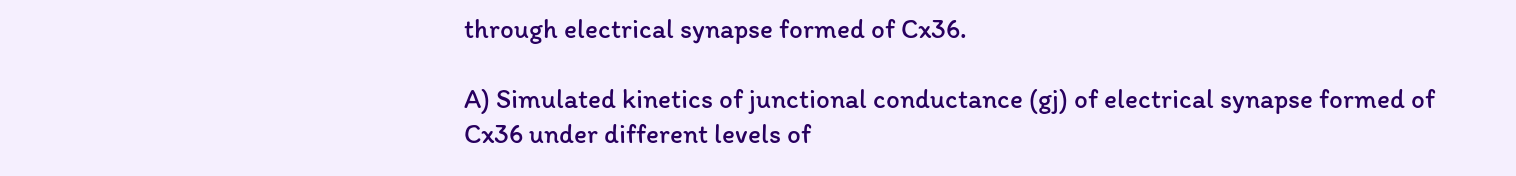through electrical synapse formed of Cx36.

A) Simulated kinetics of junctional conductance (gj) of electrical synapse formed of Cx36 under different levels of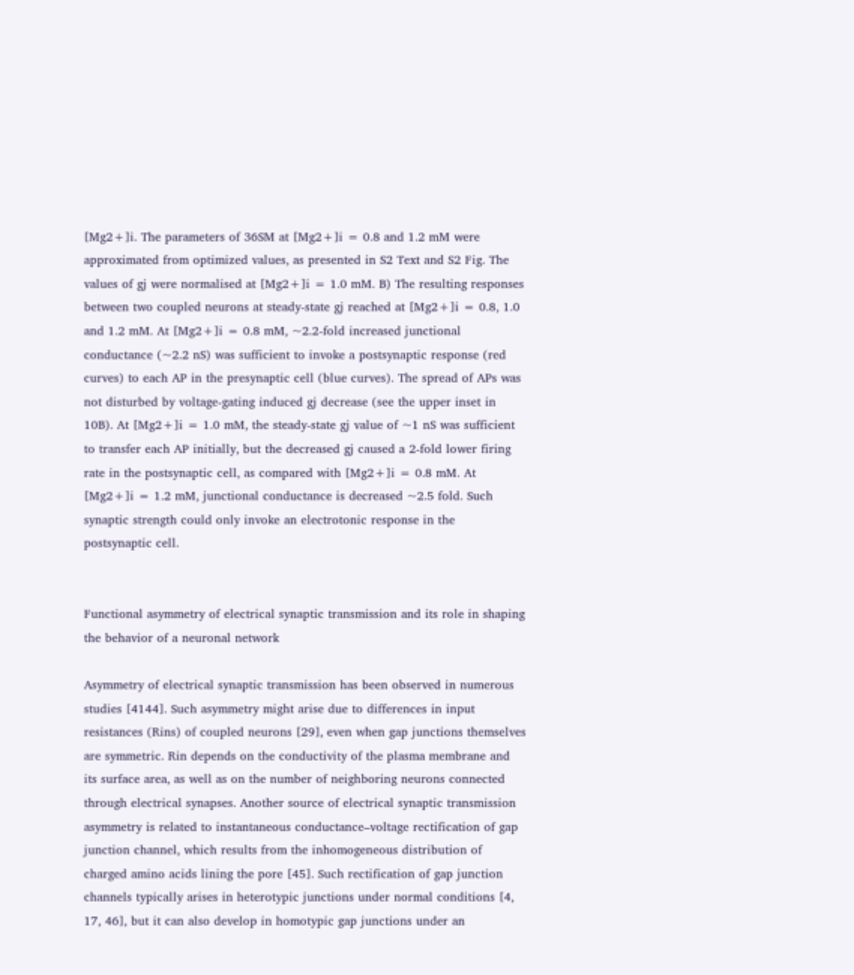[Mg2+]i. The parameters of 36SM at [Mg2+]i = 0.8 and 1.2 mM were approximated from optimized values, as presented in S2 Text and S2 Fig. The values of gj were normalised at [Mg2+]i = 1.0 mM. B) The resulting responses between two coupled neurons at steady-state gj reached at [Mg2+]i = 0.8, 1.0 and 1.2 mM. At [Mg2+]i = 0.8 mM, ~2.2-fold increased junctional conductance (~2.2 nS) was sufficient to invoke a postsynaptic response (red curves) to each AP in the presynaptic cell (blue curves). The spread of APs was not disturbed by voltage-gating induced gj decrease (see the upper inset in 10B). At [Mg2+]i = 1.0 mM, the steady-state gj value of ~1 nS was sufficient to transfer each AP initially, but the decreased gj caused a 2-fold lower firing rate in the postsynaptic cell, as compared with [Mg2+]i = 0.8 mM. At [Mg2+]i = 1.2 mM, junctional conductance is decreased ~2.5 fold. Such synaptic strength could only invoke an electrotonic response in the postsynaptic cell.


Functional asymmetry of electrical synaptic transmission and its role in shaping the behavior of a neuronal network

Asymmetry of electrical synaptic transmission has been observed in numerous studies [4144]. Such asymmetry might arise due to differences in input resistances (Rins) of coupled neurons [29], even when gap junctions themselves are symmetric. Rin depends on the conductivity of the plasma membrane and its surface area, as well as on the number of neighboring neurons connected through electrical synapses. Another source of electrical synaptic transmission asymmetry is related to instantaneous conductance–voltage rectification of gap junction channel, which results from the inhomogeneous distribution of charged amino acids lining the pore [45]. Such rectification of gap junction channels typically arises in heterotypic junctions under normal conditions [4, 17, 46], but it can also develop in homotypic gap junctions under an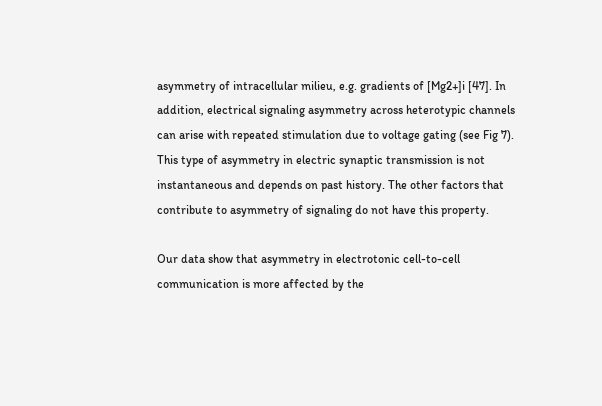asymmetry of intracellular milieu, e.g. gradients of [Mg2+]i [47]. In addition, electrical signaling asymmetry across heterotypic channels can arise with repeated stimulation due to voltage gating (see Fig 7). This type of asymmetry in electric synaptic transmission is not instantaneous and depends on past history. The other factors that contribute to asymmetry of signaling do not have this property.

Our data show that asymmetry in electrotonic cell-to-cell communication is more affected by the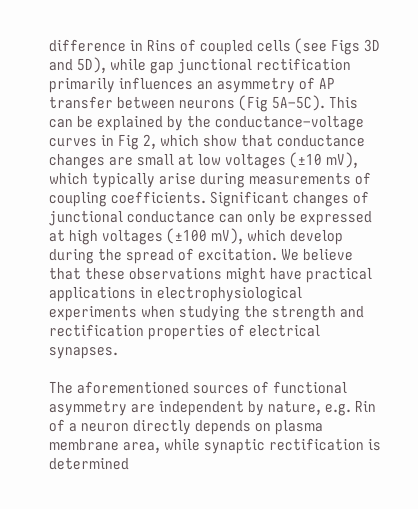difference in Rins of coupled cells (see Figs 3D and 5D), while gap junctional rectification primarily influences an asymmetry of AP transfer between neurons (Fig 5A–5C). This can be explained by the conductance–voltage curves in Fig 2, which show that conductance changes are small at low voltages (±10 mV), which typically arise during measurements of coupling coefficients. Significant changes of junctional conductance can only be expressed at high voltages (±100 mV), which develop during the spread of excitation. We believe that these observations might have practical applications in electrophysiological experiments when studying the strength and rectification properties of electrical synapses.

The aforementioned sources of functional asymmetry are independent by nature, e.g. Rin of a neuron directly depends on plasma membrane area, while synaptic rectification is determined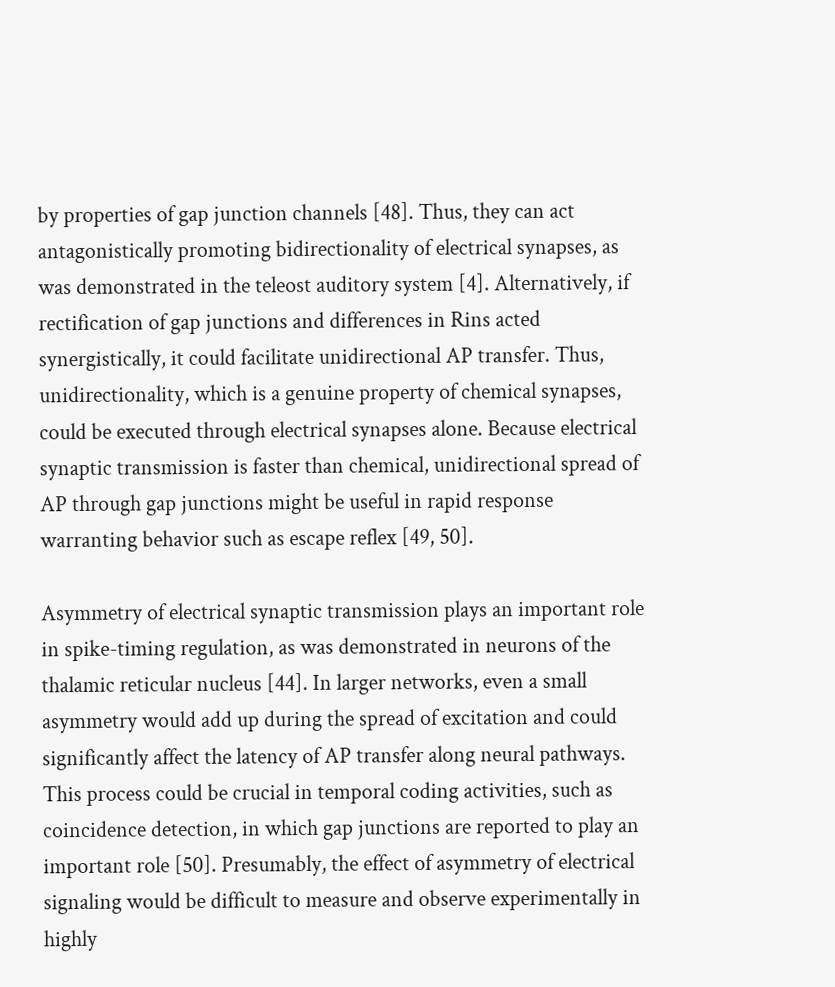by properties of gap junction channels [48]. Thus, they can act antagonistically promoting bidirectionality of electrical synapses, as was demonstrated in the teleost auditory system [4]. Alternatively, if rectification of gap junctions and differences in Rins acted synergistically, it could facilitate unidirectional AP transfer. Thus, unidirectionality, which is a genuine property of chemical synapses, could be executed through electrical synapses alone. Because electrical synaptic transmission is faster than chemical, unidirectional spread of AP through gap junctions might be useful in rapid response warranting behavior such as escape reflex [49, 50].

Asymmetry of electrical synaptic transmission plays an important role in spike-timing regulation, as was demonstrated in neurons of the thalamic reticular nucleus [44]. In larger networks, even a small asymmetry would add up during the spread of excitation and could significantly affect the latency of AP transfer along neural pathways. This process could be crucial in temporal coding activities, such as coincidence detection, in which gap junctions are reported to play an important role [50]. Presumably, the effect of asymmetry of electrical signaling would be difficult to measure and observe experimentally in highly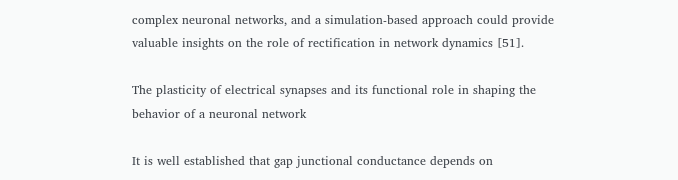complex neuronal networks, and a simulation-based approach could provide valuable insights on the role of rectification in network dynamics [51].

The plasticity of electrical synapses and its functional role in shaping the behavior of a neuronal network

It is well established that gap junctional conductance depends on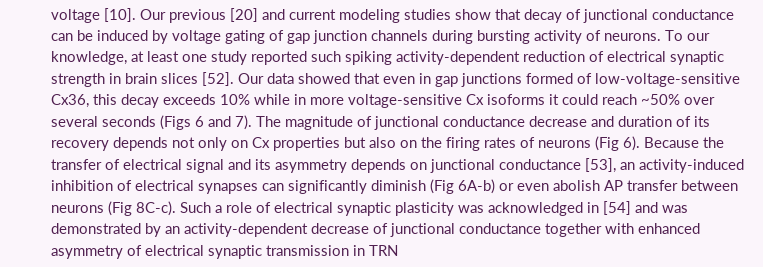voltage [10]. Our previous [20] and current modeling studies show that decay of junctional conductance can be induced by voltage gating of gap junction channels during bursting activity of neurons. To our knowledge, at least one study reported such spiking activity-dependent reduction of electrical synaptic strength in brain slices [52]. Our data showed that even in gap junctions formed of low-voltage-sensitive Cx36, this decay exceeds 10% while in more voltage-sensitive Cx isoforms it could reach ~50% over several seconds (Figs 6 and 7). The magnitude of junctional conductance decrease and duration of its recovery depends not only on Cx properties but also on the firing rates of neurons (Fig 6). Because the transfer of electrical signal and its asymmetry depends on junctional conductance [53], an activity-induced inhibition of electrical synapses can significantly diminish (Fig 6A-b) or even abolish AP transfer between neurons (Fig 8C-c). Such a role of electrical synaptic plasticity was acknowledged in [54] and was demonstrated by an activity-dependent decrease of junctional conductance together with enhanced asymmetry of electrical synaptic transmission in TRN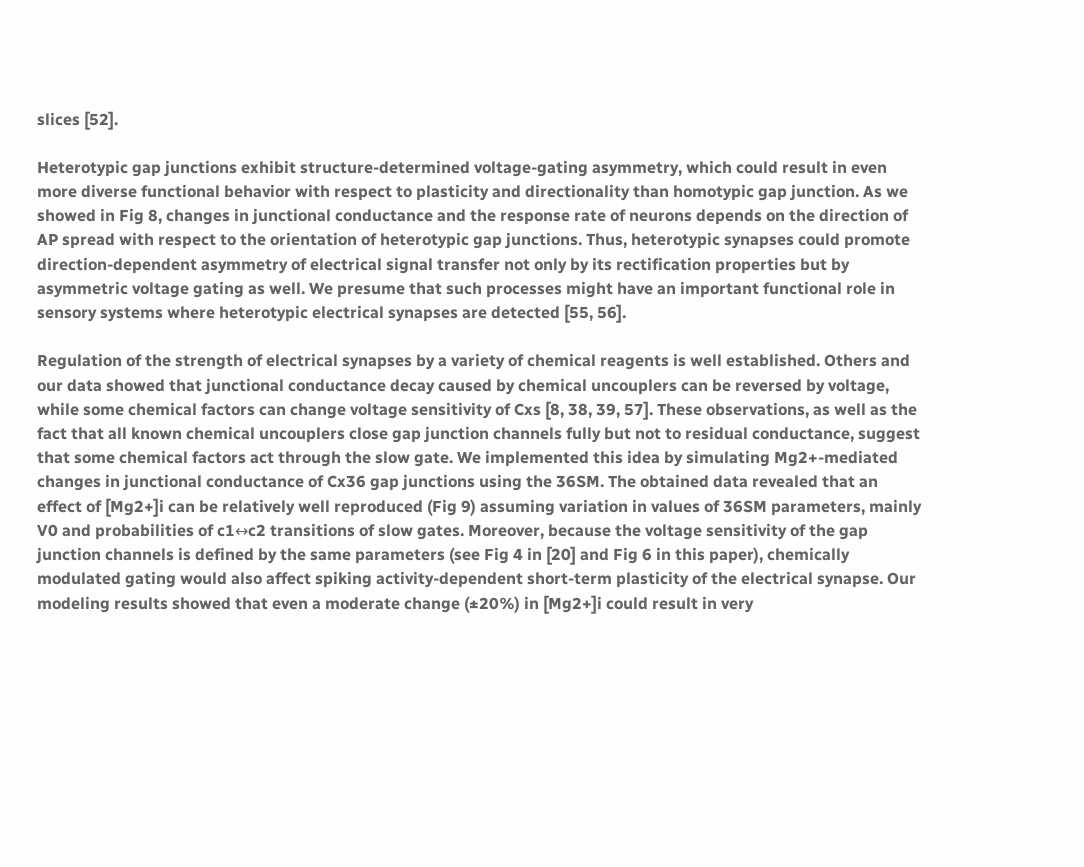slices [52].

Heterotypic gap junctions exhibit structure-determined voltage-gating asymmetry, which could result in even more diverse functional behavior with respect to plasticity and directionality than homotypic gap junction. As we showed in Fig 8, changes in junctional conductance and the response rate of neurons depends on the direction of AP spread with respect to the orientation of heterotypic gap junctions. Thus, heterotypic synapses could promote direction-dependent asymmetry of electrical signal transfer not only by its rectification properties but by asymmetric voltage gating as well. We presume that such processes might have an important functional role in sensory systems where heterotypic electrical synapses are detected [55, 56].

Regulation of the strength of electrical synapses by a variety of chemical reagents is well established. Others and our data showed that junctional conductance decay caused by chemical uncouplers can be reversed by voltage, while some chemical factors can change voltage sensitivity of Cxs [8, 38, 39, 57]. These observations, as well as the fact that all known chemical uncouplers close gap junction channels fully but not to residual conductance, suggest that some chemical factors act through the slow gate. We implemented this idea by simulating Mg2+-mediated changes in junctional conductance of Cx36 gap junctions using the 36SM. The obtained data revealed that an effect of [Mg2+]i can be relatively well reproduced (Fig 9) assuming variation in values of 36SM parameters, mainly V0 and probabilities of c1↔c2 transitions of slow gates. Moreover, because the voltage sensitivity of the gap junction channels is defined by the same parameters (see Fig 4 in [20] and Fig 6 in this paper), chemically modulated gating would also affect spiking activity-dependent short-term plasticity of the electrical synapse. Our modeling results showed that even a moderate change (±20%) in [Mg2+]i could result in very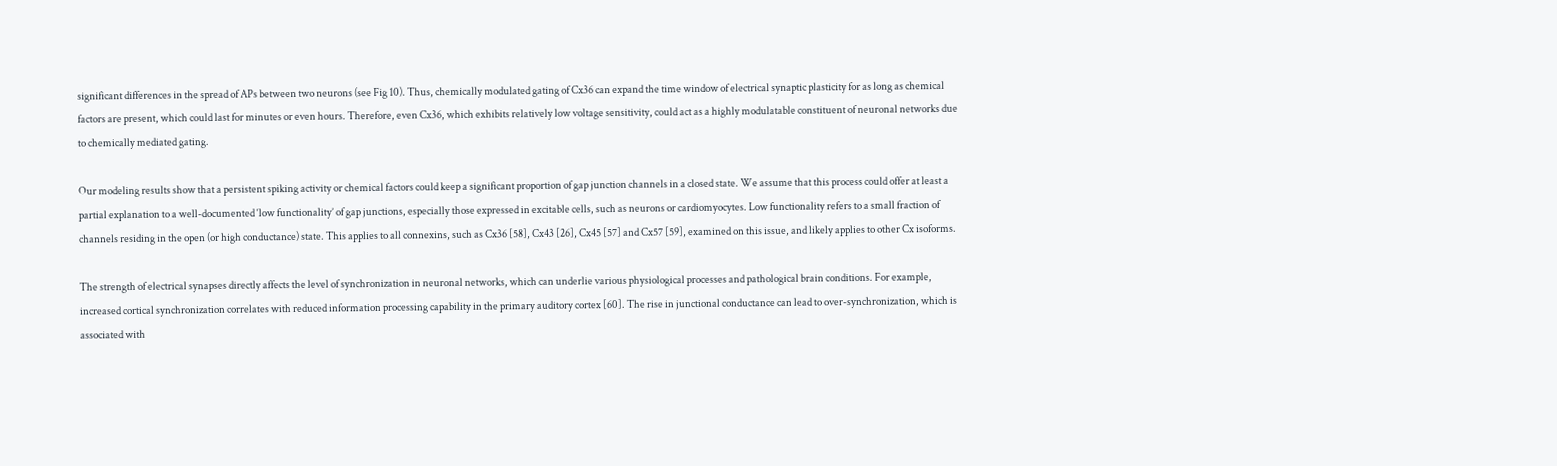significant differences in the spread of APs between two neurons (see Fig 10). Thus, chemically modulated gating of Cx36 can expand the time window of electrical synaptic plasticity for as long as chemical factors are present, which could last for minutes or even hours. Therefore, even Cx36, which exhibits relatively low voltage sensitivity, could act as a highly modulatable constituent of neuronal networks due to chemically mediated gating.

Our modeling results show that a persistent spiking activity or chemical factors could keep a significant proportion of gap junction channels in a closed state. We assume that this process could offer at least a partial explanation to a well-documented ‘low functionality’ of gap junctions, especially those expressed in excitable cells, such as neurons or cardiomyocytes. Low functionality refers to a small fraction of channels residing in the open (or high conductance) state. This applies to all connexins, such as Cx36 [58], Cx43 [26], Cx45 [57] and Cx57 [59], examined on this issue, and likely applies to other Cx isoforms.

The strength of electrical synapses directly affects the level of synchronization in neuronal networks, which can underlie various physiological processes and pathological brain conditions. For example, increased cortical synchronization correlates with reduced information processing capability in the primary auditory cortex [60]. The rise in junctional conductance can lead to over-synchronization, which is associated with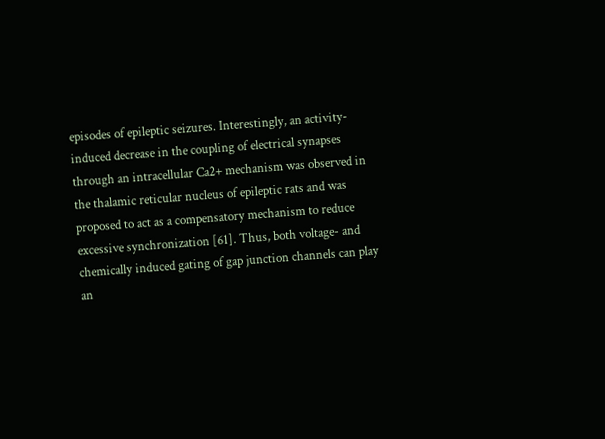episodes of epileptic seizures. Interestingly, an activity-induced decrease in the coupling of electrical synapses through an intracellular Ca2+ mechanism was observed in the thalamic reticular nucleus of epileptic rats and was proposed to act as a compensatory mechanism to reduce excessive synchronization [61]. Thus, both voltage- and chemically induced gating of gap junction channels can play an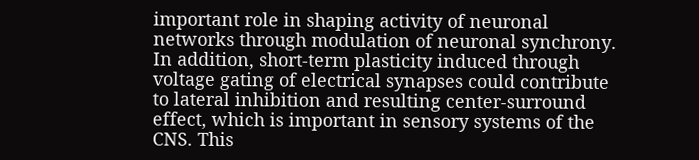important role in shaping activity of neuronal networks through modulation of neuronal synchrony. In addition, short-term plasticity induced through voltage gating of electrical synapses could contribute to lateral inhibition and resulting center-surround effect, which is important in sensory systems of the CNS. This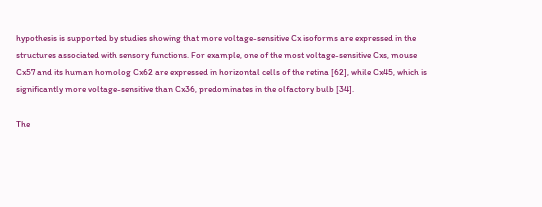hypothesis is supported by studies showing that more voltage-sensitive Cx isoforms are expressed in the structures associated with sensory functions. For example, one of the most voltage-sensitive Cxs, mouse Cx57 and its human homolog Cx62 are expressed in horizontal cells of the retina [62], while Cx45, which is significantly more voltage-sensitive than Cx36, predominates in the olfactory bulb [34].

The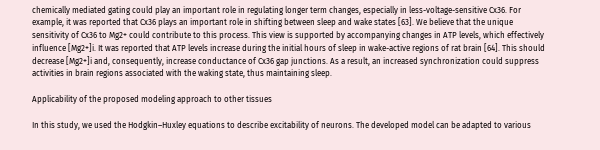chemically mediated gating could play an important role in regulating longer term changes, especially in less-voltage-sensitive Cx36. For example, it was reported that Cx36 plays an important role in shifting between sleep and wake states [63]. We believe that the unique sensitivity of Cx36 to Mg2+ could contribute to this process. This view is supported by accompanying changes in ATP levels, which effectively influence [Mg2+]i. It was reported that ATP levels increase during the initial hours of sleep in wake-active regions of rat brain [64]. This should decrease [Mg2+]i and, consequently, increase conductance of Cx36 gap junctions. As a result, an increased synchronization could suppress activities in brain regions associated with the waking state, thus maintaining sleep.

Applicability of the proposed modeling approach to other tissues

In this study, we used the Hodgkin–Huxley equations to describe excitability of neurons. The developed model can be adapted to various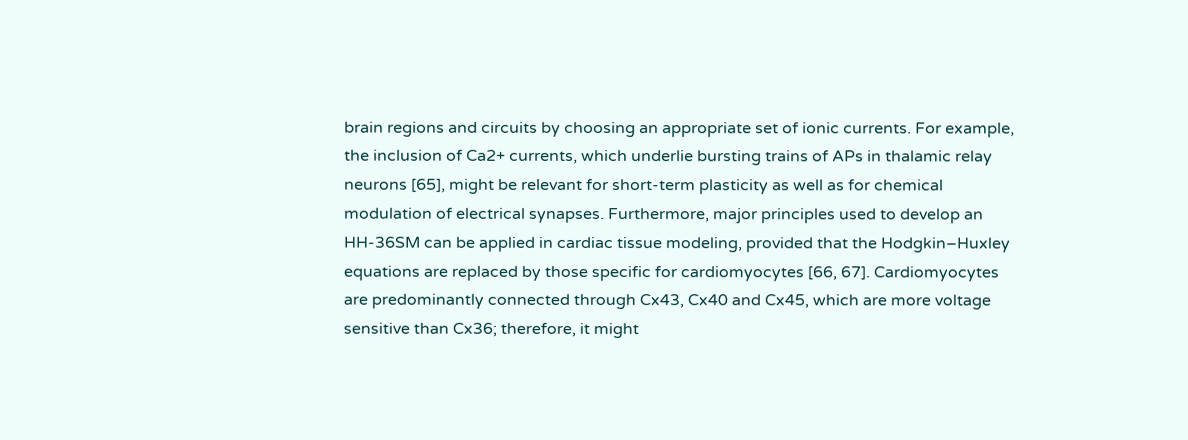brain regions and circuits by choosing an appropriate set of ionic currents. For example, the inclusion of Ca2+ currents, which underlie bursting trains of APs in thalamic relay neurons [65], might be relevant for short-term plasticity as well as for chemical modulation of electrical synapses. Furthermore, major principles used to develop an HH-36SM can be applied in cardiac tissue modeling, provided that the Hodgkin–Huxley equations are replaced by those specific for cardiomyocytes [66, 67]. Cardiomyocytes are predominantly connected through Cx43, Cx40 and Cx45, which are more voltage sensitive than Cx36; therefore, it might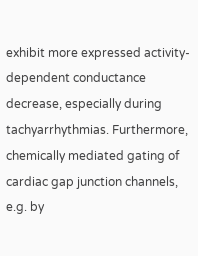exhibit more expressed activity-dependent conductance decrease, especially during tachyarrhythmias. Furthermore, chemically mediated gating of cardiac gap junction channels, e.g. by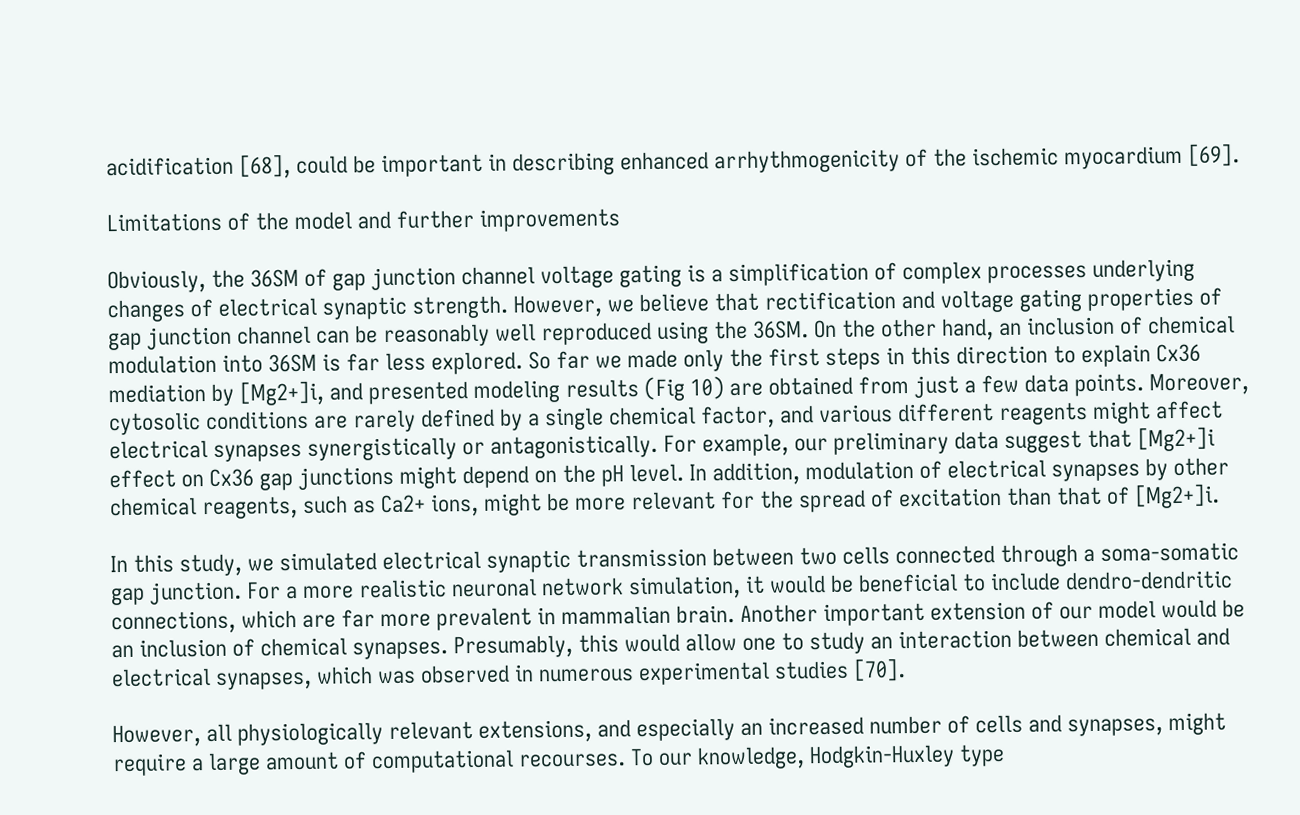acidification [68], could be important in describing enhanced arrhythmogenicity of the ischemic myocardium [69].

Limitations of the model and further improvements

Obviously, the 36SM of gap junction channel voltage gating is a simplification of complex processes underlying changes of electrical synaptic strength. However, we believe that rectification and voltage gating properties of gap junction channel can be reasonably well reproduced using the 36SM. On the other hand, an inclusion of chemical modulation into 36SM is far less explored. So far we made only the first steps in this direction to explain Cx36 mediation by [Mg2+]i, and presented modeling results (Fig 10) are obtained from just a few data points. Moreover, cytosolic conditions are rarely defined by a single chemical factor, and various different reagents might affect electrical synapses synergistically or antagonistically. For example, our preliminary data suggest that [Mg2+]i effect on Cx36 gap junctions might depend on the pH level. In addition, modulation of electrical synapses by other chemical reagents, such as Ca2+ ions, might be more relevant for the spread of excitation than that of [Mg2+]i.

In this study, we simulated electrical synaptic transmission between two cells connected through a soma-somatic gap junction. For a more realistic neuronal network simulation, it would be beneficial to include dendro-dendritic connections, which are far more prevalent in mammalian brain. Another important extension of our model would be an inclusion of chemical synapses. Presumably, this would allow one to study an interaction between chemical and electrical synapses, which was observed in numerous experimental studies [70].

However, all physiologically relevant extensions, and especially an increased number of cells and synapses, might require a large amount of computational recourses. To our knowledge, Hodgkin-Huxley type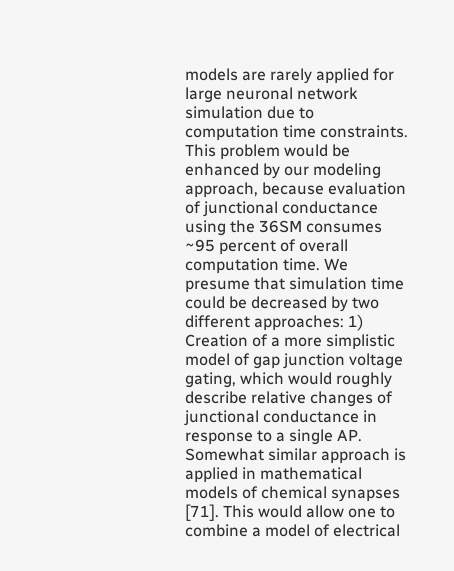models are rarely applied for large neuronal network simulation due to computation time constraints. This problem would be enhanced by our modeling approach, because evaluation of junctional conductance using the 36SM consumes ~95 percent of overall computation time. We presume that simulation time could be decreased by two different approaches: 1) Creation of a more simplistic model of gap junction voltage gating, which would roughly describe relative changes of junctional conductance in response to a single AP. Somewhat similar approach is applied in mathematical models of chemical synapses [71]. This would allow one to combine a model of electrical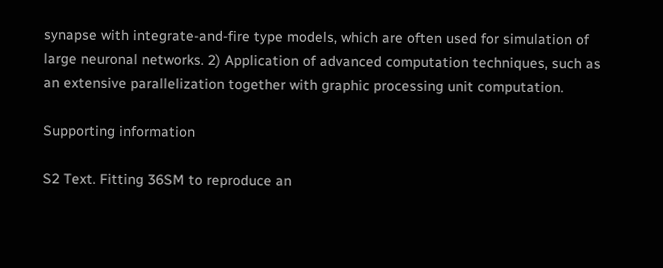synapse with integrate-and-fire type models, which are often used for simulation of large neuronal networks. 2) Application of advanced computation techniques, such as an extensive parallelization together with graphic processing unit computation.

Supporting information

S2 Text. Fitting 36SM to reproduce an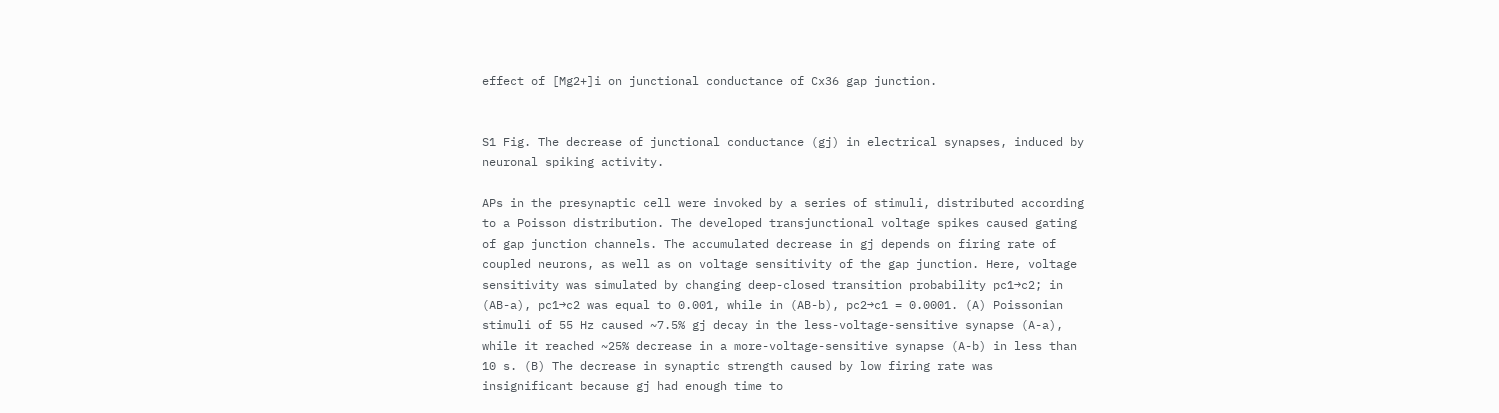effect of [Mg2+]i on junctional conductance of Cx36 gap junction.


S1 Fig. The decrease of junctional conductance (gj) in electrical synapses, induced by neuronal spiking activity.

APs in the presynaptic cell were invoked by a series of stimuli, distributed according to a Poisson distribution. The developed transjunctional voltage spikes caused gating of gap junction channels. The accumulated decrease in gj depends on firing rate of coupled neurons, as well as on voltage sensitivity of the gap junction. Here, voltage sensitivity was simulated by changing deep-closed transition probability pc1→c2; in (AB-a), pc1→c2 was equal to 0.001, while in (AB-b), pc2→c1 = 0.0001. (A) Poissonian stimuli of 55 Hz caused ~7.5% gj decay in the less-voltage-sensitive synapse (A-a), while it reached ~25% decrease in a more-voltage-sensitive synapse (A-b) in less than 10 s. (B) The decrease in synaptic strength caused by low firing rate was insignificant because gj had enough time to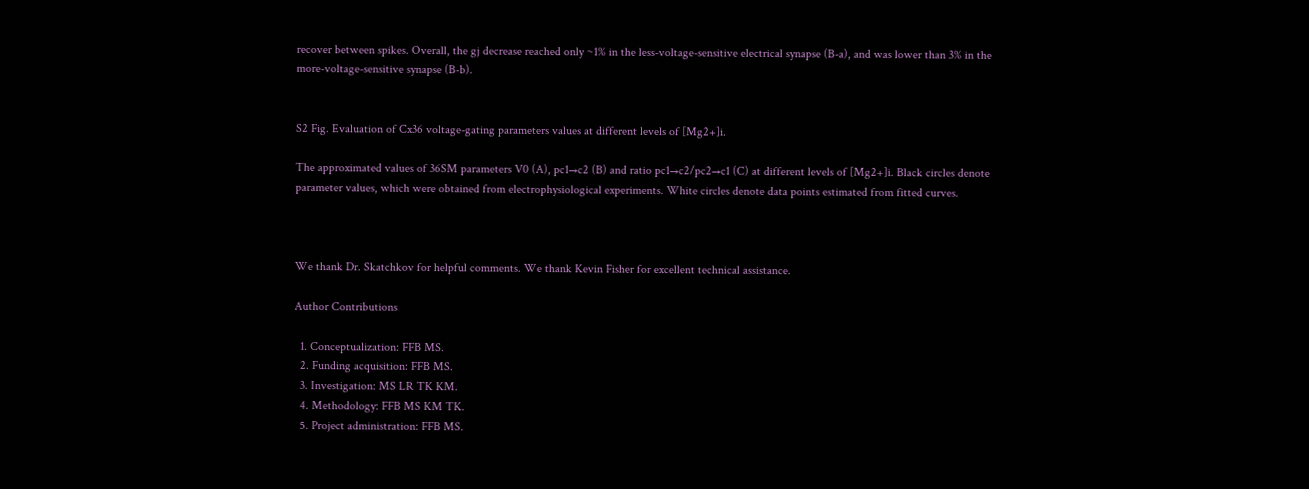recover between spikes. Overall, the gj decrease reached only ~1% in the less-voltage-sensitive electrical synapse (B-a), and was lower than 3% in the more-voltage-sensitive synapse (B-b).


S2 Fig. Evaluation of Cx36 voltage-gating parameters values at different levels of [Mg2+]i.

The approximated values of 36SM parameters V0 (A), pc1→c2 (B) and ratio pc1→c2/pc2→c1 (C) at different levels of [Mg2+]i. Black circles denote parameter values, which were obtained from electrophysiological experiments. White circles denote data points estimated from fitted curves.



We thank Dr. Skatchkov for helpful comments. We thank Kevin Fisher for excellent technical assistance.

Author Contributions

  1. Conceptualization: FFB MS.
  2. Funding acquisition: FFB MS.
  3. Investigation: MS LR TK KM.
  4. Methodology: FFB MS KM TK.
  5. Project administration: FFB MS.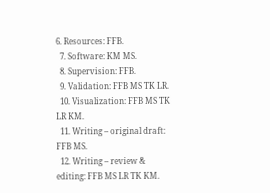6. Resources: FFB.
  7. Software: KM MS.
  8. Supervision: FFB.
  9. Validation: FFB MS TK LR.
  10. Visualization: FFB MS TK LR KM.
  11. Writing – original draft: FFB MS.
  12. Writing – review & editing: FFB MS LR TK KM.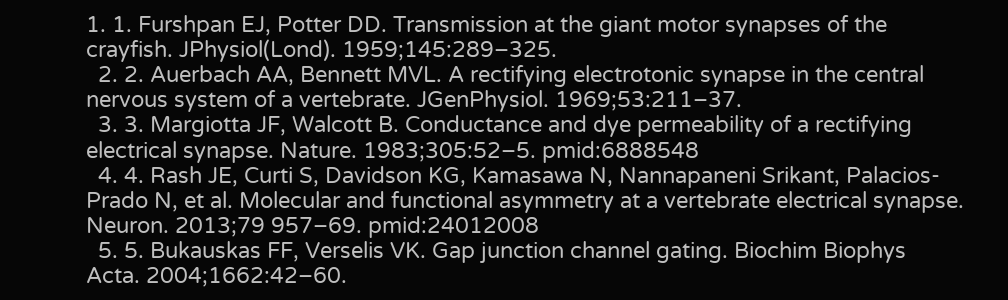1. 1. Furshpan EJ, Potter DD. Transmission at the giant motor synapses of the crayfish. JPhysiol(Lond). 1959;145:289–325.
  2. 2. Auerbach AA, Bennett MVL. A rectifying electrotonic synapse in the central nervous system of a vertebrate. JGenPhysiol. 1969;53:211–37.
  3. 3. Margiotta JF, Walcott B. Conductance and dye permeability of a rectifying electrical synapse. Nature. 1983;305:52–5. pmid:6888548
  4. 4. Rash JE, Curti S, Davidson KG, Kamasawa N, Nannapaneni Srikant, Palacios-Prado N, et al. Molecular and functional asymmetry at a vertebrate electrical synapse. Neuron. 2013;79 957–69. pmid:24012008
  5. 5. Bukauskas FF, Verselis VK. Gap junction channel gating. Biochim Biophys Acta. 2004;1662:42–60.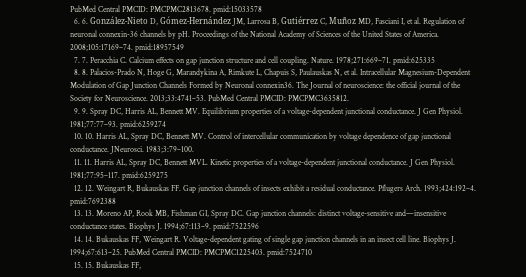PubMed Central PMCID: PMCPMC2813678. pmid:15033578
  6. 6. González-Nieto D, Gómez-Hernández JM, Larrosa B, Gutiérrez C, Muñoz MD, Fasciani I, et al. Regulation of neuronal connexin-36 channels by pH. Proceedings of the National Academy of Sciences of the United States of America. 2008;105:17169–74. pmid:18957549
  7. 7. Peracchia C. Calcium effects on gap junction structure and cell coupling. Nature. 1978;271:669–71. pmid:625335
  8. 8. Palacios-Prado N, Hoge G, Marandykina A, Rimkute L, Chapuis S, Paulauskas N, et al. Intracellular Magnesium-Dependent Modulation of Gap Junction Channels Formed by Neuronal connexin36. The Journal of neuroscience: the official journal of the Society for Neuroscience. 2013;33:4741–53. PubMed Central PMCID: PMCPMC3635812.
  9. 9. Spray DC, Harris AL, Bennett MV. Equilibrium properties of a voltage-dependent junctional conductance. J Gen Physiol. 1981;77:77–93. pmid:6259274
  10. 10. Harris AL, Spray DC, Bennett MV. Control of intercellular communication by voltage dependence of gap junctional conductance. JNeurosci. 1983;3:79–100.
  11. 11. Harris AL, Spray DC, Bennett MVL. Kinetic properties of a voltage-dependent junctional conductance. J Gen Physiol. 1981;77:95–117. pmid:6259275
  12. 12. Weingart R, Bukauskas FF. Gap junction channels of insects exhibit a residual conductance. Pflugers Arch. 1993;424:192–4. pmid:7692388
  13. 13. Moreno AP, Rook MB, Fishman GI, Spray DC. Gap junction channels: distinct voltage-sensitive and—insensitive conductance states. Biophys J. 1994;67:113–9. pmid:7522596
  14. 14. Bukauskas FF, Weingart R. Voltage-dependent gating of single gap junction channels in an insect cell line. Biophys J. 1994;67:613–25. PubMed Central PMCID: PMCPMC1225403. pmid:7524710
  15. 15. Bukauskas FF,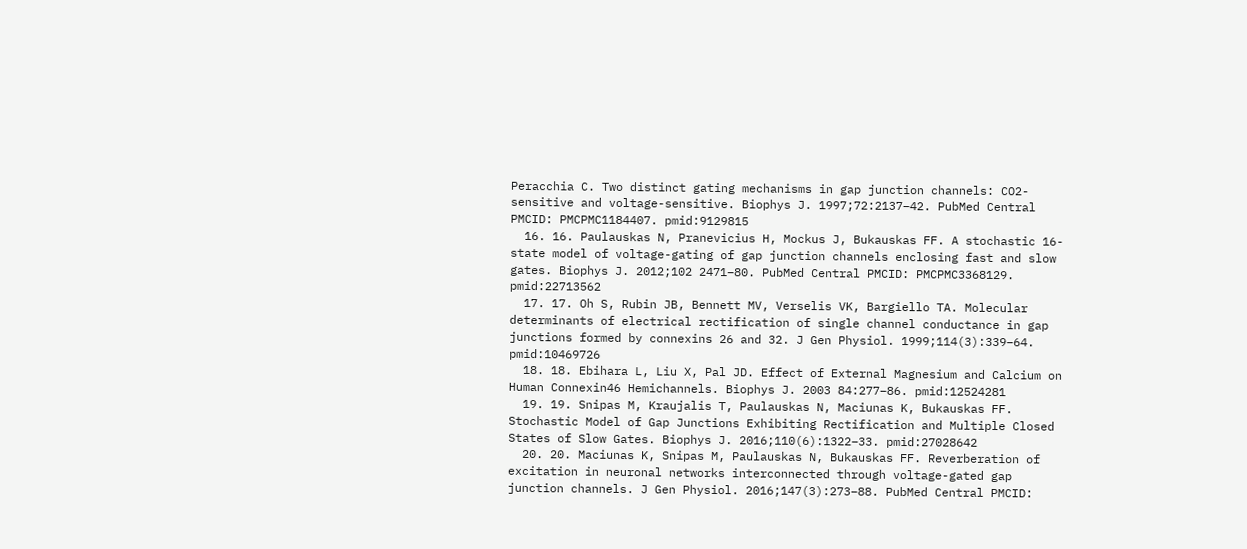Peracchia C. Two distinct gating mechanisms in gap junction channels: CO2-sensitive and voltage-sensitive. Biophys J. 1997;72:2137–42. PubMed Central PMCID: PMCPMC1184407. pmid:9129815
  16. 16. Paulauskas N, Pranevicius H, Mockus J, Bukauskas FF. A stochastic 16-state model of voltage-gating of gap junction channels enclosing fast and slow gates. Biophys J. 2012;102 2471–80. PubMed Central PMCID: PMCPMC3368129. pmid:22713562
  17. 17. Oh S, Rubin JB, Bennett MV, Verselis VK, Bargiello TA. Molecular determinants of electrical rectification of single channel conductance in gap junctions formed by connexins 26 and 32. J Gen Physiol. 1999;114(3):339–64. pmid:10469726
  18. 18. Ebihara L, Liu X, Pal JD. Effect of External Magnesium and Calcium on Human Connexin46 Hemichannels. Biophys J. 2003 84:277–86. pmid:12524281
  19. 19. Snipas M, Kraujalis T, Paulauskas N, Maciunas K, Bukauskas FF. Stochastic Model of Gap Junctions Exhibiting Rectification and Multiple Closed States of Slow Gates. Biophys J. 2016;110(6):1322–33. pmid:27028642
  20. 20. Maciunas K, Snipas M, Paulauskas N, Bukauskas FF. Reverberation of excitation in neuronal networks interconnected through voltage-gated gap junction channels. J Gen Physiol. 2016;147(3):273–88. PubMed Central PMCID: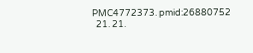PMC4772373. pmid:26880752
  21. 21.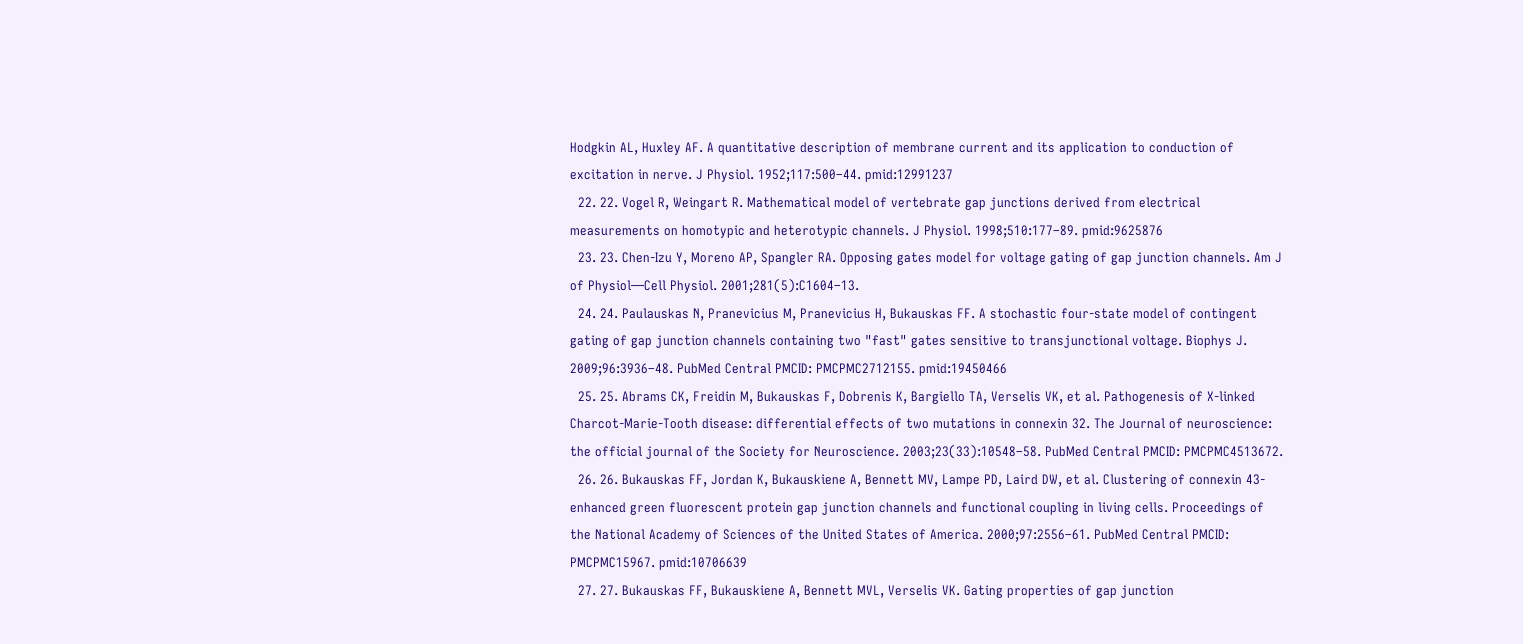Hodgkin AL, Huxley AF. A quantitative description of membrane current and its application to conduction of excitation in nerve. J Physiol. 1952;117:500–44. pmid:12991237
  22. 22. Vogel R, Weingart R. Mathematical model of vertebrate gap junctions derived from electrical measurements on homotypic and heterotypic channels. J Physiol. 1998;510:177–89. pmid:9625876
  23. 23. Chen-Izu Y, Moreno AP, Spangler RA. Opposing gates model for voltage gating of gap junction channels. Am J of Physiol—Cell Physiol. 2001;281(5):C1604–13.
  24. 24. Paulauskas N, Pranevicius M, Pranevicius H, Bukauskas FF. A stochastic four-state model of contingent gating of gap junction channels containing two "fast" gates sensitive to transjunctional voltage. Biophys J. 2009;96:3936–48. PubMed Central PMCID: PMCPMC2712155. pmid:19450466
  25. 25. Abrams CK, Freidin M, Bukauskas F, Dobrenis K, Bargiello TA, Verselis VK, et al. Pathogenesis of X-linked Charcot-Marie-Tooth disease: differential effects of two mutations in connexin 32. The Journal of neuroscience: the official journal of the Society for Neuroscience. 2003;23(33):10548–58. PubMed Central PMCID: PMCPMC4513672.
  26. 26. Bukauskas FF, Jordan K, Bukauskiene A, Bennett MV, Lampe PD, Laird DW, et al. Clustering of connexin 43-enhanced green fluorescent protein gap junction channels and functional coupling in living cells. Proceedings of the National Academy of Sciences of the United States of America. 2000;97:2556–61. PubMed Central PMCID: PMCPMC15967. pmid:10706639
  27. 27. Bukauskas FF, Bukauskiene A, Bennett MVL, Verselis VK. Gating properties of gap junction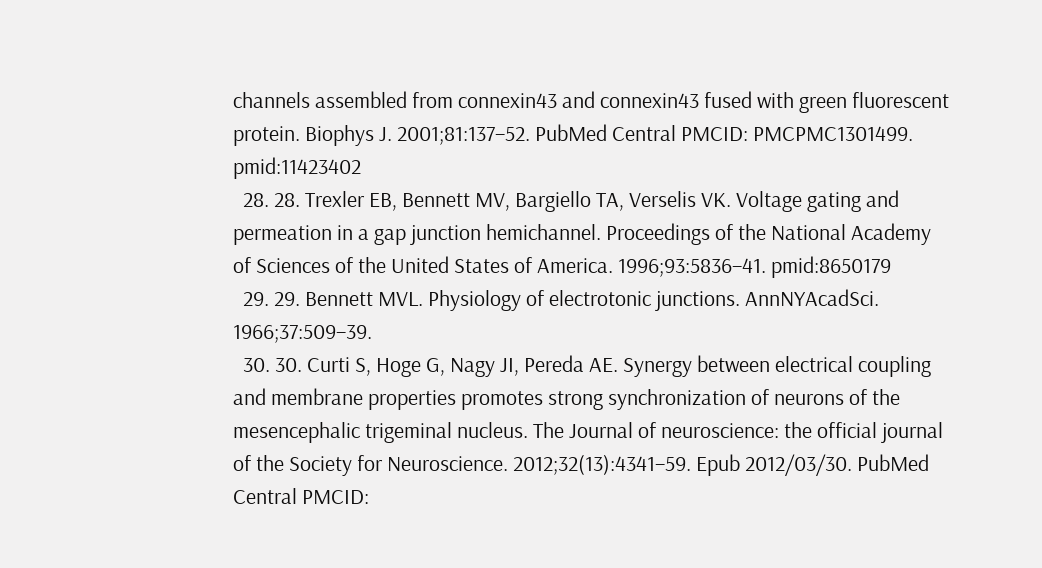channels assembled from connexin43 and connexin43 fused with green fluorescent protein. Biophys J. 2001;81:137–52. PubMed Central PMCID: PMCPMC1301499. pmid:11423402
  28. 28. Trexler EB, Bennett MV, Bargiello TA, Verselis VK. Voltage gating and permeation in a gap junction hemichannel. Proceedings of the National Academy of Sciences of the United States of America. 1996;93:5836–41. pmid:8650179
  29. 29. Bennett MVL. Physiology of electrotonic junctions. AnnNYAcadSci. 1966;37:509–39.
  30. 30. Curti S, Hoge G, Nagy JI, Pereda AE. Synergy between electrical coupling and membrane properties promotes strong synchronization of neurons of the mesencephalic trigeminal nucleus. The Journal of neuroscience: the official journal of the Society for Neuroscience. 2012;32(13):4341–59. Epub 2012/03/30. PubMed Central PMCID: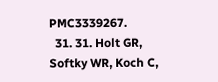PMC3339267.
  31. 31. Holt GR, Softky WR, Koch C,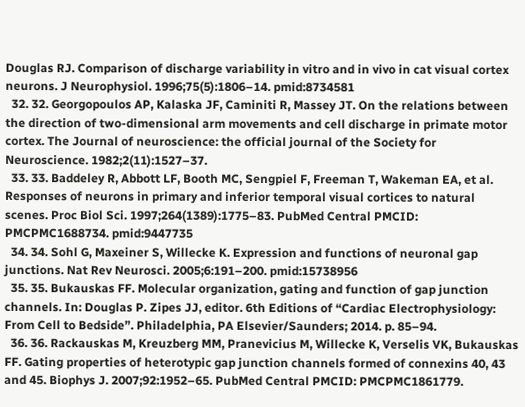Douglas RJ. Comparison of discharge variability in vitro and in vivo in cat visual cortex neurons. J Neurophysiol. 1996;75(5):1806–14. pmid:8734581
  32. 32. Georgopoulos AP, Kalaska JF, Caminiti R, Massey JT. On the relations between the direction of two-dimensional arm movements and cell discharge in primate motor cortex. The Journal of neuroscience: the official journal of the Society for Neuroscience. 1982;2(11):1527–37.
  33. 33. Baddeley R, Abbott LF, Booth MC, Sengpiel F, Freeman T, Wakeman EA, et al. Responses of neurons in primary and inferior temporal visual cortices to natural scenes. Proc Biol Sci. 1997;264(1389):1775–83. PubMed Central PMCID: PMCPMC1688734. pmid:9447735
  34. 34. Sohl G, Maxeiner S, Willecke K. Expression and functions of neuronal gap junctions. Nat Rev Neurosci. 2005;6:191–200. pmid:15738956
  35. 35. Bukauskas FF. Molecular organization, gating and function of gap junction channels. In: Douglas P. Zipes JJ, editor. 6th Editions of “Cardiac Electrophysiology: From Cell to Bedside”. Philadelphia, PA Elsevier/Saunders; 2014. p. 85–94.
  36. 36. Rackauskas M, Kreuzberg MM, Pranevicius M, Willecke K, Verselis VK, Bukauskas FF. Gating properties of heterotypic gap junction channels formed of connexins 40, 43 and 45. Biophys J. 2007;92:1952–65. PubMed Central PMCID: PMCPMC1861779.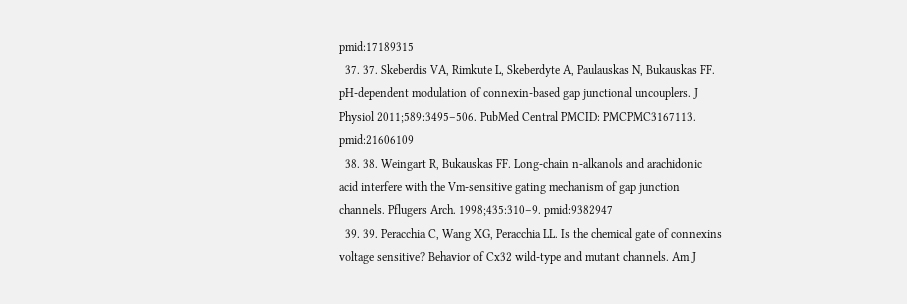pmid:17189315
  37. 37. Skeberdis VA, Rimkute L, Skeberdyte A, Paulauskas N, Bukauskas FF. pH-dependent modulation of connexin-based gap junctional uncouplers. J Physiol 2011;589:3495–506. PubMed Central PMCID: PMCPMC3167113. pmid:21606109
  38. 38. Weingart R, Bukauskas FF. Long-chain n-alkanols and arachidonic acid interfere with the Vm-sensitive gating mechanism of gap junction channels. Pflugers Arch. 1998;435:310–9. pmid:9382947
  39. 39. Peracchia C, Wang XG, Peracchia LL. Is the chemical gate of connexins voltage sensitive? Behavior of Cx32 wild-type and mutant channels. Am J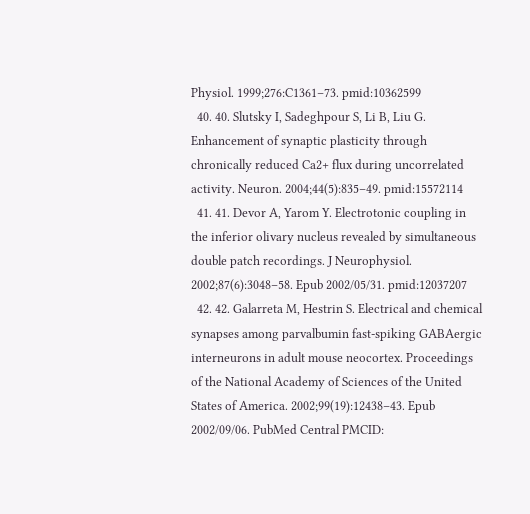Physiol. 1999;276:C1361–73. pmid:10362599
  40. 40. Slutsky I, Sadeghpour S, Li B, Liu G. Enhancement of synaptic plasticity through chronically reduced Ca2+ flux during uncorrelated activity. Neuron. 2004;44(5):835–49. pmid:15572114
  41. 41. Devor A, Yarom Y. Electrotonic coupling in the inferior olivary nucleus revealed by simultaneous double patch recordings. J Neurophysiol. 2002;87(6):3048–58. Epub 2002/05/31. pmid:12037207
  42. 42. Galarreta M, Hestrin S. Electrical and chemical synapses among parvalbumin fast-spiking GABAergic interneurons in adult mouse neocortex. Proceedings of the National Academy of Sciences of the United States of America. 2002;99(19):12438–43. Epub 2002/09/06. PubMed Central PMCID: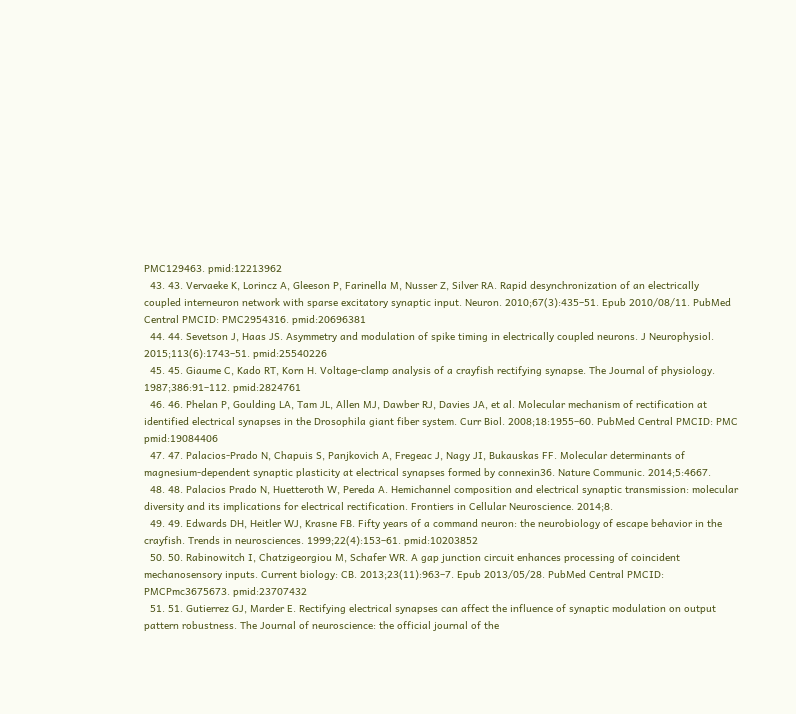PMC129463. pmid:12213962
  43. 43. Vervaeke K, Lorincz A, Gleeson P, Farinella M, Nusser Z, Silver RA. Rapid desynchronization of an electrically coupled interneuron network with sparse excitatory synaptic input. Neuron. 2010;67(3):435–51. Epub 2010/08/11. PubMed Central PMCID: PMC2954316. pmid:20696381
  44. 44. Sevetson J, Haas JS. Asymmetry and modulation of spike timing in electrically coupled neurons. J Neurophysiol. 2015;113(6):1743–51. pmid:25540226
  45. 45. Giaume C, Kado RT, Korn H. Voltage-clamp analysis of a crayfish rectifying synapse. The Journal of physiology. 1987;386:91–112. pmid:2824761
  46. 46. Phelan P, Goulding LA, Tam JL, Allen MJ, Dawber RJ, Davies JA, et al. Molecular mechanism of rectification at identified electrical synapses in the Drosophila giant fiber system. Curr Biol. 2008;18:1955–60. PubMed Central PMCID: PMC pmid:19084406
  47. 47. Palacios-Prado N, Chapuis S, Panjkovich A, Fregeac J, Nagy JI, Bukauskas FF. Molecular determinants of magnesium-dependent synaptic plasticity at electrical synapses formed by connexin36. Nature Communic. 2014;5:4667.
  48. 48. Palacios Prado N, Huetteroth W, Pereda A. Hemichannel composition and electrical synaptic transmission: molecular diversity and its implications for electrical rectification. Frontiers in Cellular Neuroscience. 2014;8.
  49. 49. Edwards DH, Heitler WJ, Krasne FB. Fifty years of a command neuron: the neurobiology of escape behavior in the crayfish. Trends in neurosciences. 1999;22(4):153–61. pmid:10203852
  50. 50. Rabinowitch I, Chatzigeorgiou M, Schafer WR. A gap junction circuit enhances processing of coincident mechanosensory inputs. Current biology: CB. 2013;23(11):963–7. Epub 2013/05/28. PubMed Central PMCID: PMCPmc3675673. pmid:23707432
  51. 51. Gutierrez GJ, Marder E. Rectifying electrical synapses can affect the influence of synaptic modulation on output pattern robustness. The Journal of neuroscience: the official journal of the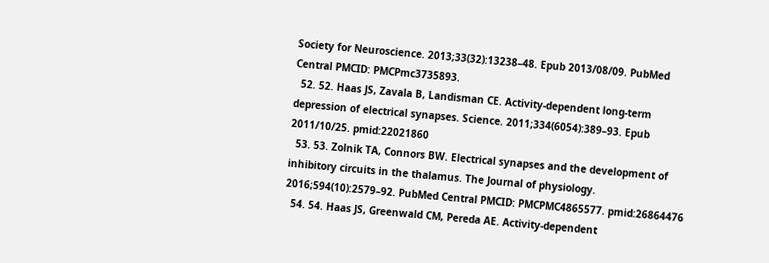Society for Neuroscience. 2013;33(32):13238–48. Epub 2013/08/09. PubMed Central PMCID: PMCPmc3735893.
  52. 52. Haas JS, Zavala B, Landisman CE. Activity-dependent long-term depression of electrical synapses. Science. 2011;334(6054):389–93. Epub 2011/10/25. pmid:22021860
  53. 53. Zolnik TA, Connors BW. Electrical synapses and the development of inhibitory circuits in the thalamus. The Journal of physiology. 2016;594(10):2579–92. PubMed Central PMCID: PMCPMC4865577. pmid:26864476
  54. 54. Haas JS, Greenwald CM, Pereda AE. Activity-dependent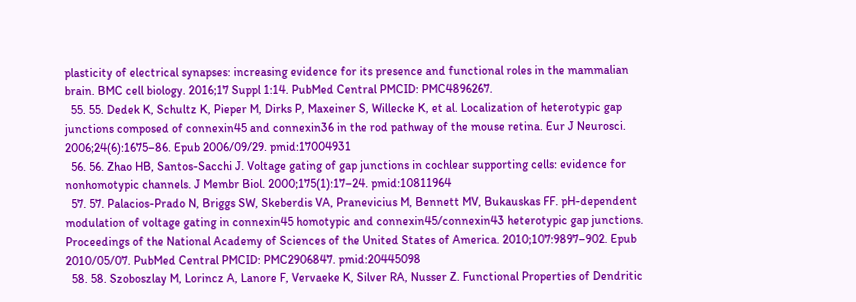plasticity of electrical synapses: increasing evidence for its presence and functional roles in the mammalian brain. BMC cell biology. 2016;17 Suppl 1:14. PubMed Central PMCID: PMC4896267.
  55. 55. Dedek K, Schultz K, Pieper M, Dirks P, Maxeiner S, Willecke K, et al. Localization of heterotypic gap junctions composed of connexin45 and connexin36 in the rod pathway of the mouse retina. Eur J Neurosci. 2006;24(6):1675–86. Epub 2006/09/29. pmid:17004931
  56. 56. Zhao HB, Santos-Sacchi J. Voltage gating of gap junctions in cochlear supporting cells: evidence for nonhomotypic channels. J Membr Biol. 2000;175(1):17–24. pmid:10811964
  57. 57. Palacios-Prado N, Briggs SW, Skeberdis VA, Pranevicius M, Bennett MV, Bukauskas FF. pH-dependent modulation of voltage gating in connexin45 homotypic and connexin45/connexin43 heterotypic gap junctions. Proceedings of the National Academy of Sciences of the United States of America. 2010;107:9897–902. Epub 2010/05/07. PubMed Central PMCID: PMC2906847. pmid:20445098
  58. 58. Szoboszlay M, Lorincz A, Lanore F, Vervaeke K, Silver RA, Nusser Z. Functional Properties of Dendritic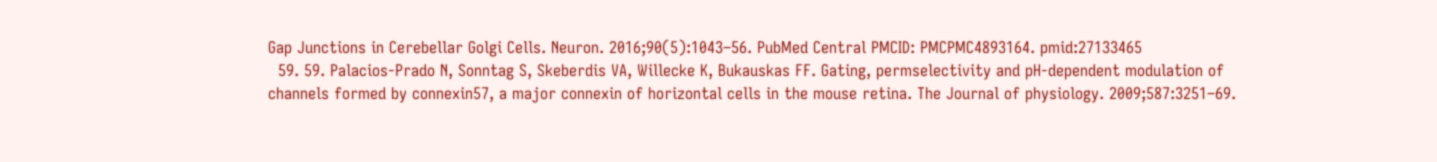Gap Junctions in Cerebellar Golgi Cells. Neuron. 2016;90(5):1043–56. PubMed Central PMCID: PMCPMC4893164. pmid:27133465
  59. 59. Palacios-Prado N, Sonntag S, Skeberdis VA, Willecke K, Bukauskas FF. Gating, permselectivity and pH-dependent modulation of channels formed by connexin57, a major connexin of horizontal cells in the mouse retina. The Journal of physiology. 2009;587:3251–69.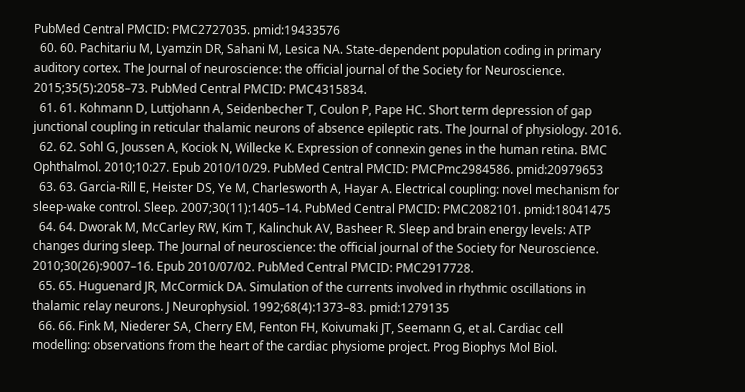PubMed Central PMCID: PMC2727035. pmid:19433576
  60. 60. Pachitariu M, Lyamzin DR, Sahani M, Lesica NA. State-dependent population coding in primary auditory cortex. The Journal of neuroscience: the official journal of the Society for Neuroscience. 2015;35(5):2058–73. PubMed Central PMCID: PMC4315834.
  61. 61. Kohmann D, Luttjohann A, Seidenbecher T, Coulon P, Pape HC. Short term depression of gap junctional coupling in reticular thalamic neurons of absence epileptic rats. The Journal of physiology. 2016.
  62. 62. Sohl G, Joussen A, Kociok N, Willecke K. Expression of connexin genes in the human retina. BMC Ophthalmol. 2010;10:27. Epub 2010/10/29. PubMed Central PMCID: PMCPmc2984586. pmid:20979653
  63. 63. Garcia-Rill E, Heister DS, Ye M, Charlesworth A, Hayar A. Electrical coupling: novel mechanism for sleep-wake control. Sleep. 2007;30(11):1405–14. PubMed Central PMCID: PMC2082101. pmid:18041475
  64. 64. Dworak M, McCarley RW, Kim T, Kalinchuk AV, Basheer R. Sleep and brain energy levels: ATP changes during sleep. The Journal of neuroscience: the official journal of the Society for Neuroscience. 2010;30(26):9007–16. Epub 2010/07/02. PubMed Central PMCID: PMC2917728.
  65. 65. Huguenard JR, McCormick DA. Simulation of the currents involved in rhythmic oscillations in thalamic relay neurons. J Neurophysiol. 1992;68(4):1373–83. pmid:1279135
  66. 66. Fink M, Niederer SA, Cherry EM, Fenton FH, Koivumaki JT, Seemann G, et al. Cardiac cell modelling: observations from the heart of the cardiac physiome project. Prog Biophys Mol Biol.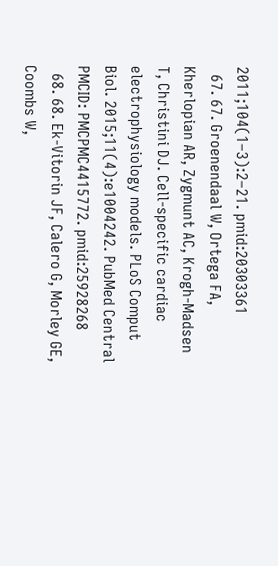2011;104(1–3):2–21. pmid:20303361
  67. 67. Groenendaal W, Ortega FA, Kherlopian AR, Zygmunt AC, Krogh-Madsen T, Christini DJ. Cell-specific cardiac electrophysiology models. PLoS Comput Biol. 2015;11(4):e1004242. PubMed Central PMCID: PMCPMC4415772. pmid:25928268
  68. 68. Ek-Vitorin JF, Calero G, Morley GE, Coombs W,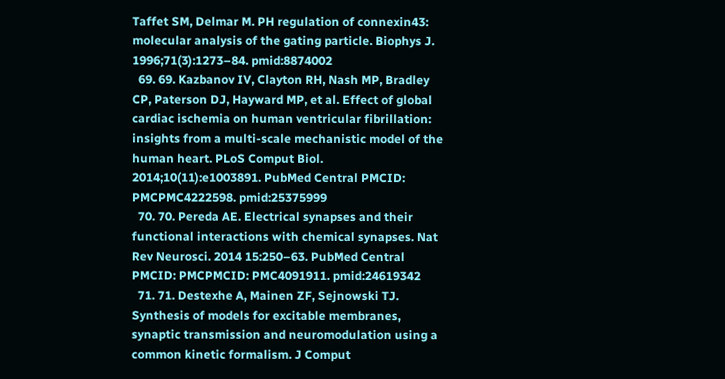Taffet SM, Delmar M. PH regulation of connexin43: molecular analysis of the gating particle. Biophys J. 1996;71(3):1273–84. pmid:8874002
  69. 69. Kazbanov IV, Clayton RH, Nash MP, Bradley CP, Paterson DJ, Hayward MP, et al. Effect of global cardiac ischemia on human ventricular fibrillation: insights from a multi-scale mechanistic model of the human heart. PLoS Comput Biol. 2014;10(11):e1003891. PubMed Central PMCID: PMCPMC4222598. pmid:25375999
  70. 70. Pereda AE. Electrical synapses and their functional interactions with chemical synapses. Nat Rev Neurosci. 2014 15:250–63. PubMed Central PMCID: PMCPMCID: PMC4091911. pmid:24619342
  71. 71. Destexhe A, Mainen ZF, Sejnowski TJ. Synthesis of models for excitable membranes, synaptic transmission and neuromodulation using a common kinetic formalism. J Comput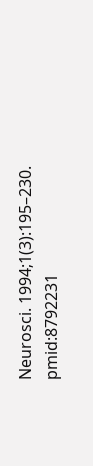Neurosci. 1994;1(3):195–230. pmid:8792231